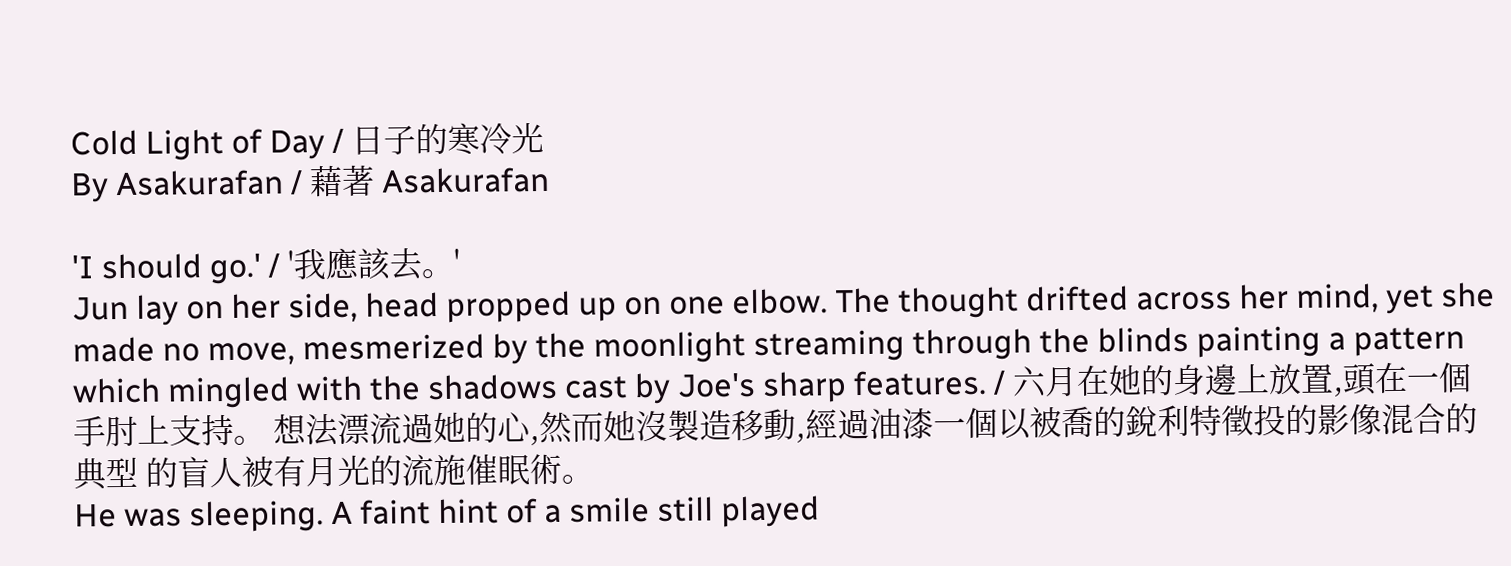Cold Light of Day / 日子的寒冷光
By Asakurafan / 藉著 Asakurafan

'I should go.' / '我應該去。'
Jun lay on her side, head propped up on one elbow. The thought drifted across her mind, yet she made no move, mesmerized by the moonlight streaming through the blinds painting a pattern which mingled with the shadows cast by Joe's sharp features. / 六月在她的身邊上放置,頭在一個手肘上支持。 想法漂流過她的心,然而她沒製造移動,經過油漆一個以被喬的銳利特徵投的影像混合的典型 的盲人被有月光的流施催眠術。
He was sleeping. A faint hint of a smile still played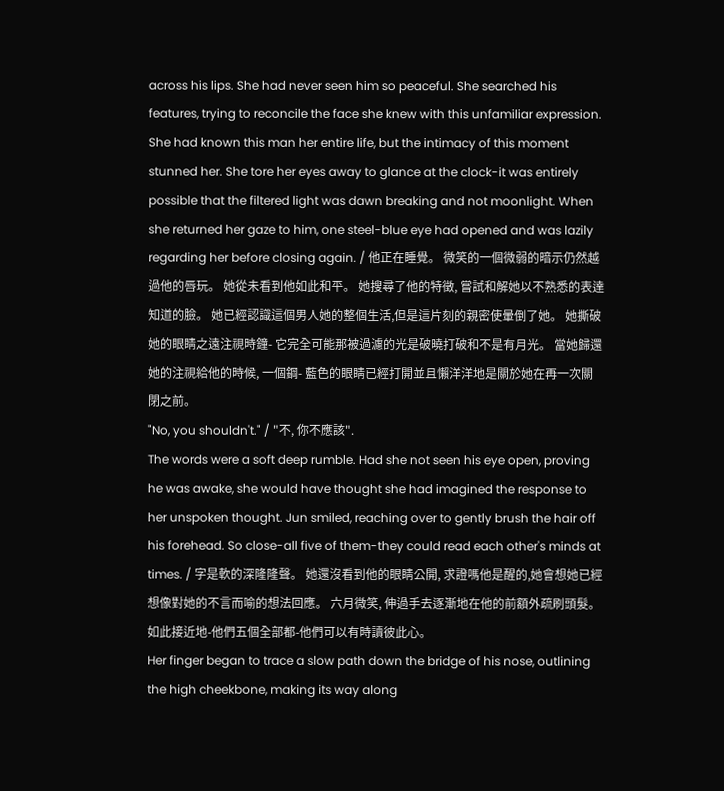across his lips. She had never seen him so peaceful. She searched his features, trying to reconcile the face she knew with this unfamiliar expression. She had known this man her entire life, but the intimacy of this moment stunned her. She tore her eyes away to glance at the clock-it was entirely possible that the filtered light was dawn breaking and not moonlight. When she returned her gaze to him, one steel-blue eye had opened and was lazily regarding her before closing again. / 他正在睡覺。 微笑的一個微弱的暗示仍然越過他的唇玩。 她從未看到他如此和平。 她搜尋了他的特徵, 嘗試和解她以不熟悉的表達知道的臉。 她已經認識這個男人她的整個生活,但是這片刻的親密使暈倒了她。 她撕破她的眼睛之遠注視時鐘- 它完全可能那被過濾的光是破曉打破和不是有月光。 當她歸還她的注視給他的時候, 一個鋼- 藍色的眼睛已經打開並且懶洋洋地是關於她在再一次關閉之前。
"No, you shouldn't." / "不, 你不應該".
The words were a soft deep rumble. Had she not seen his eye open, proving he was awake, she would have thought she had imagined the response to her unspoken thought. Jun smiled, reaching over to gently brush the hair off his forehead. So close-all five of them-they could read each other's minds at times. / 字是軟的深隆隆聲。 她還沒看到他的眼睛公開, 求證嗎他是醒的,她會想她已經想像對她的不言而喻的想法回應。 六月微笑, 伸過手去逐漸地在他的前額外疏刷頭髮。 如此接近地-他們五個全部都-他們可以有時讀彼此心。
Her finger began to trace a slow path down the bridge of his nose, outlining the high cheekbone, making its way along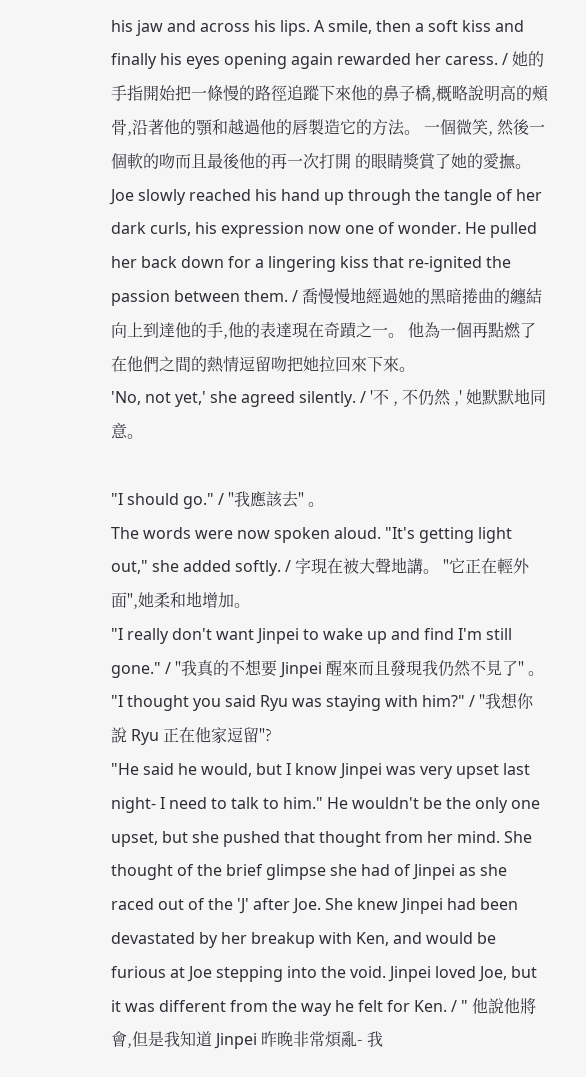his jaw and across his lips. A smile, then a soft kiss and finally his eyes opening again rewarded her caress. / 她的手指開始把一條慢的路徑追蹤下來他的鼻子橋,概略說明高的頰骨,沿著他的顎和越過他的唇製造它的方法。 一個微笑, 然後一個軟的吻而且最後他的再一次打開 的眼睛獎賞了她的愛撫。
Joe slowly reached his hand up through the tangle of her dark curls, his expression now one of wonder. He pulled her back down for a lingering kiss that re-ignited the passion between them. / 喬慢慢地經過她的黑暗捲曲的纏結向上到達他的手,他的表達現在奇蹟之一。 他為一個再點燃了在他們之間的熱情逗留吻把她拉回來下來。
'No, not yet,' she agreed silently. / '不 , 不仍然 ,' 她默默地同意。

"I should go." / "我應該去" 。
The words were now spoken aloud. "It's getting light out," she added softly. / 字現在被大聲地講。 "它正在輕外面",她柔和地增加。
"I really don't want Jinpei to wake up and find I'm still gone." / "我真的不想要 Jinpei 醒來而且發現我仍然不見了" 。
"I thought you said Ryu was staying with him?" / "我想你說 Ryu 正在他家逗留"?
"He said he would, but I know Jinpei was very upset last night- I need to talk to him." He wouldn't be the only one upset, but she pushed that thought from her mind. She thought of the brief glimpse she had of Jinpei as she raced out of the 'J' after Joe. She knew Jinpei had been devastated by her breakup with Ken, and would be furious at Joe stepping into the void. Jinpei loved Joe, but it was different from the way he felt for Ken. / " 他說他將會,但是我知道 Jinpei 昨晚非常煩亂- 我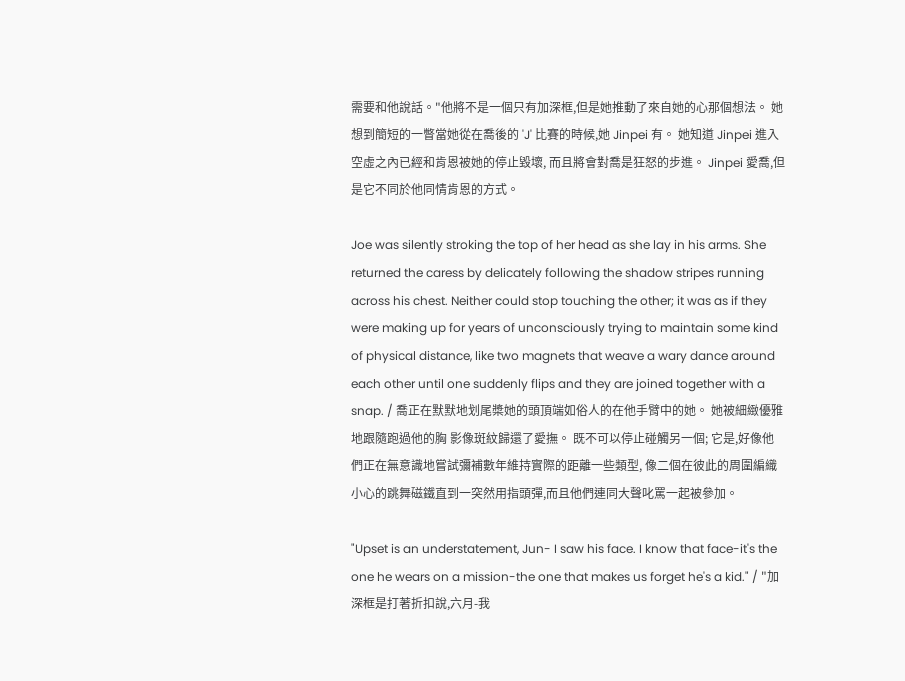需要和他說話。"他將不是一個只有加深框,但是她推動了來自她的心那個想法。 她想到簡短的一瞥當她從在喬後的 'J' 比賽的時候,她 Jinpei 有。 她知道 Jinpei 進入空虛之內已經和肯恩被她的停止毀壞, 而且將會對喬是狂怒的步進。 Jinpei 愛喬,但是它不同於他同情肯恩的方式。

Joe was silently stroking the top of her head as she lay in his arms. She returned the caress by delicately following the shadow stripes running across his chest. Neither could stop touching the other; it was as if they were making up for years of unconsciously trying to maintain some kind of physical distance, like two magnets that weave a wary dance around each other until one suddenly flips and they are joined together with a snap. / 喬正在默默地划尾槳她的頭頂端如俗人的在他手臂中的她。 她被細緻優雅地跟隨跑過他的胸 影像斑紋歸還了愛撫。 既不可以停止碰觸另一個; 它是,好像他們正在無意識地嘗試彌補數年維持實際的距離一些類型, 像二個在彼此的周圍編織小心的跳舞磁鐵直到一突然用指頭彈,而且他們連同大聲叱罵一起被參加。

"Upset is an understatement, Jun- I saw his face. I know that face-it's the one he wears on a mission-the one that makes us forget he's a kid." / "加深框是打著折扣說,六月-我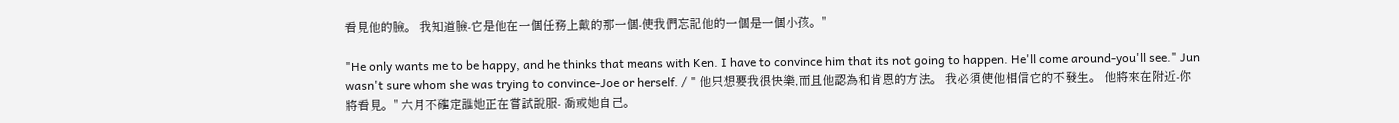看見他的臉。 我知道臉-它是他在一個任務上戴的那一個-使我們忘記他的一個是一個小孩。"

"He only wants me to be happy, and he thinks that means with Ken. I have to convince him that its not going to happen. He'll come around-you'll see." Jun wasn't sure whom she was trying to convince-Joe or herself. / " 他只想要我很快樂,而且他認為和肯恩的方法。 我必須使他相信它的不發生。 他將來在附近-你將看見。" 六月不確定誰她正在嘗試說服- 喬或她自己。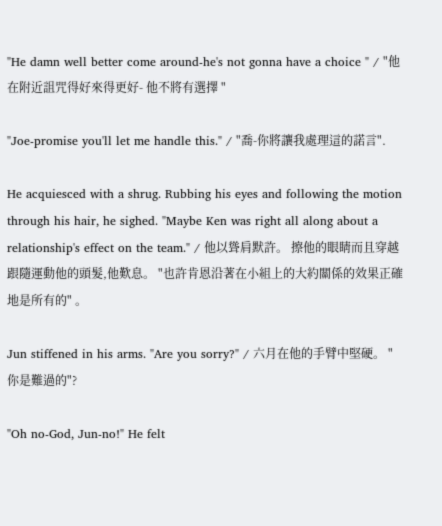"He damn well better come around-he's not gonna have a choice " / "他在附近詛咒得好來得更好- 他不將有選擇 "

"Joe-promise you'll let me handle this." / "喬-你將讓我處理這的諾言".

He acquiesced with a shrug. Rubbing his eyes and following the motion through his hair, he sighed. "Maybe Ken was right all along about a relationship's effect on the team." / 他以聳肩默許。 擦他的眼睛而且穿越跟隨運動他的頭髮,他歎息。 "也許肯恩沿著在小組上的大約關係的效果正確地是所有的" 。

Jun stiffened in his arms. "Are you sorry?" / 六月在他的手臂中堅硬。 " 你是難過的"?

"Oh no-God, Jun-no!" He felt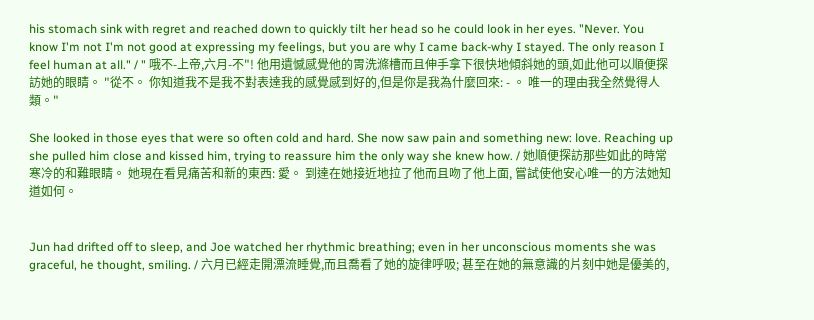his stomach sink with regret and reached down to quickly tilt her head so he could look in her eyes. "Never. You know I'm not I'm not good at expressing my feelings, but you are why I came back-why I stayed. The only reason I feel human at all." / " 哦不-上帝,六月-不"! 他用遺憾感覺他的胃洗滌槽而且伸手拿下很快地傾斜她的頭,如此他可以順便探訪她的眼睛。 "從不。 你知道我不是我不對表達我的感覺感到好的,但是你是我為什麼回來: - 。 唯一的理由我全然覺得人類。"

She looked in those eyes that were so often cold and hard. She now saw pain and something new: love. Reaching up she pulled him close and kissed him, trying to reassure him the only way she knew how. / 她順便探訪那些如此的時常寒冷的和難眼睛。 她現在看見痛苦和新的東西: 愛。 到達在她接近地拉了他而且吻了他上面, 嘗試使他安心唯一的方法她知道如何。


Jun had drifted off to sleep, and Joe watched her rhythmic breathing; even in her unconscious moments she was graceful, he thought, smiling. / 六月已經走開漂流睡覺,而且喬看了她的旋律呼吸; 甚至在她的無意識的片刻中她是優美的,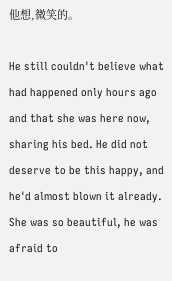他想,微笑的。

He still couldn't believe what had happened only hours ago and that she was here now, sharing his bed. He did not deserve to be this happy, and he'd almost blown it already. She was so beautiful, he was afraid to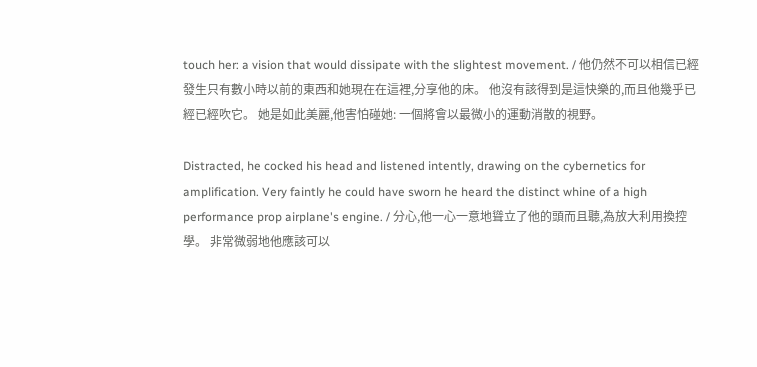touch her: a vision that would dissipate with the slightest movement. / 他仍然不可以相信已經發生只有數小時以前的東西和她現在在這裡,分享他的床。 他沒有該得到是這快樂的,而且他幾乎已經已經吹它。 她是如此美麗,他害怕碰她: 一個將會以最微小的運動消散的視野。

Distracted, he cocked his head and listened intently, drawing on the cybernetics for amplification. Very faintly he could have sworn he heard the distinct whine of a high performance prop airplane's engine. / 分心,他一心一意地聳立了他的頭而且聽,為放大利用換控學。 非常微弱地他應該可以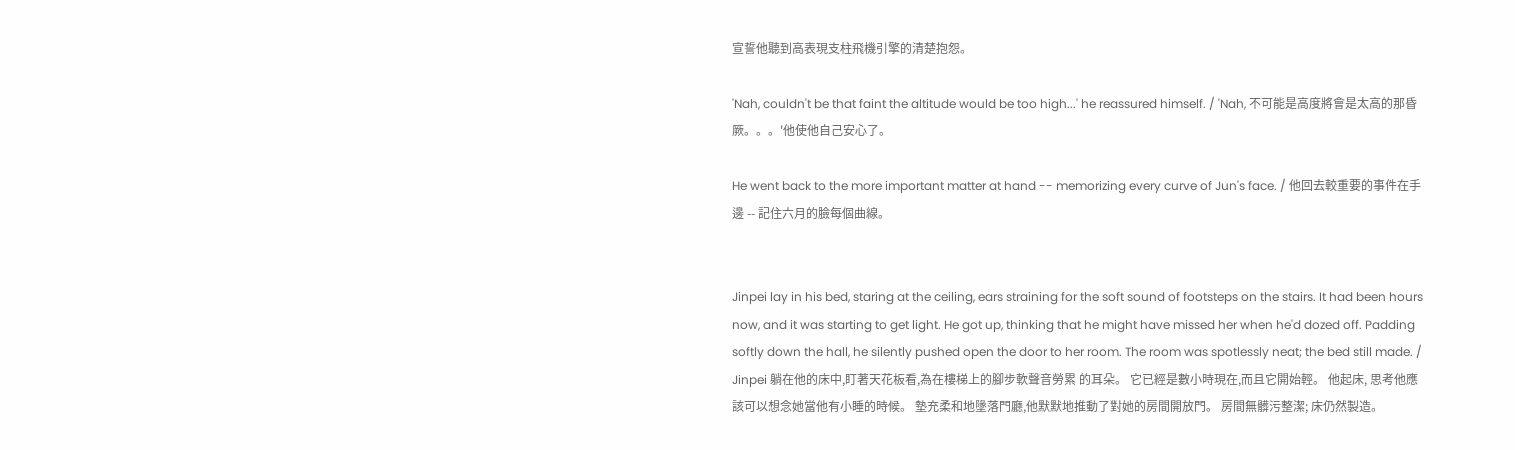宣誓他聽到高表現支柱飛機引擎的清楚抱怨。

'Nah, couldn't be that faint the altitude would be too high...' he reassured himself. / 'Nah, 不可能是高度將會是太高的那昏厥。。。'他使他自己安心了。

He went back to the more important matter at hand -- memorizing every curve of Jun's face. / 他回去較重要的事件在手邊 -- 記住六月的臉每個曲線。


Jinpei lay in his bed, staring at the ceiling, ears straining for the soft sound of footsteps on the stairs. It had been hours now, and it was starting to get light. He got up, thinking that he might have missed her when he'd dozed off. Padding softly down the hall, he silently pushed open the door to her room. The room was spotlessly neat; the bed still made. / Jinpei 躺在他的床中,盯著天花板看,為在樓梯上的腳步軟聲音勞累 的耳朵。 它已經是數小時現在,而且它開始輕。 他起床, 思考他應該可以想念她當他有小睡的時候。 墊充柔和地墬落門廳,他默默地推動了對她的房間開放門。 房間無髒污整潔; 床仍然製造。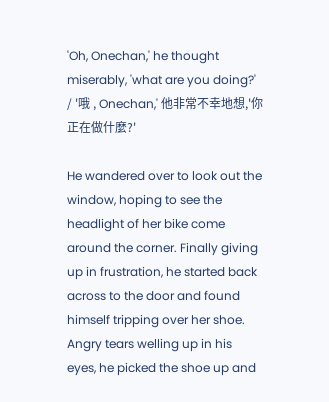'Oh, Onechan,' he thought miserably, 'what are you doing?' / '哦 , Onechan,' 他非常不幸地想,'你正在做什麼?'

He wandered over to look out the window, hoping to see the headlight of her bike come around the corner. Finally giving up in frustration, he started back across to the door and found himself tripping over her shoe. Angry tears welling up in his eyes, he picked the shoe up and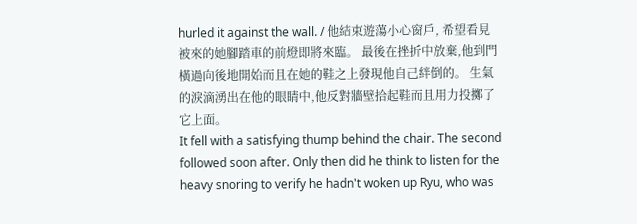hurled it against the wall. / 他結束遊蕩小心窗戶, 希望看見被來的她腳踏車的前燈即將來臨。 最後在挫折中放棄,他到門橫過向後地開始而且在她的鞋之上發現他自己絆倒的。 生氣的淚滴湧出在他的眼睛中,他反對牆壁拾起鞋而且用力投擲了它上面。
It fell with a satisfying thump behind the chair. The second followed soon after. Only then did he think to listen for the heavy snoring to verify he hadn't woken up Ryu, who was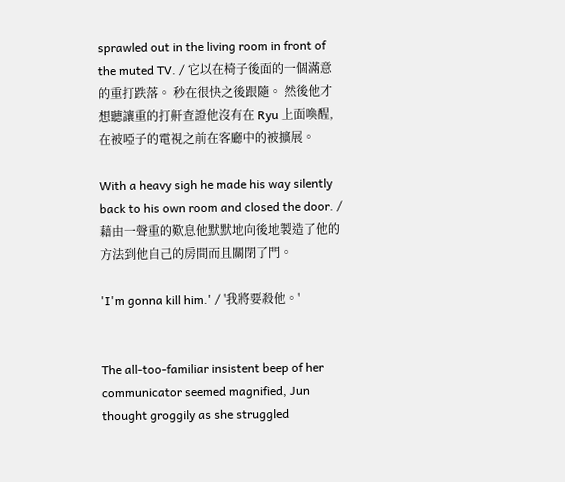sprawled out in the living room in front of the muted TV. / 它以在椅子後面的一個滿意的重打跌落。 秒在很快之後跟隨。 然後他才想聽讓重的打鼾查證他沒有在 Ryu 上面喚醒,在被啞子的電視之前在客廳中的被擴展。

With a heavy sigh he made his way silently back to his own room and closed the door. / 藉由一聲重的歎息他默默地向後地製造了他的方法到他自己的房間而且關閉了門。

'I'm gonna kill him.' / '我將要殺他。'


The all-too-familiar insistent beep of her communicator seemed magnified, Jun thought groggily as she struggled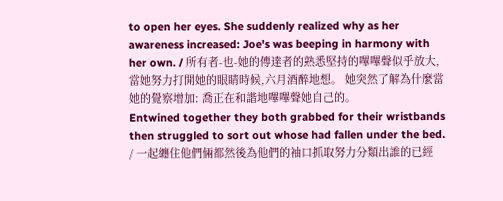to open her eyes. She suddenly realized why as her awareness increased: Joe's was beeping in harmony with her own. / 所有者-也-她的傳達者的熟悉堅持的嗶嗶聲似乎放大,當她努力打開她的眼睛時候,六月酒醉地想。 她突然了解為什麼當她的覺察增加: 喬正在和諧地嗶嗶聲她自己的。
Entwined together they both grabbed for their wristbands then struggled to sort out whose had fallen under the bed. / 一起纏住他們倆都然後為他們的袖口抓取努力分類出誰的已經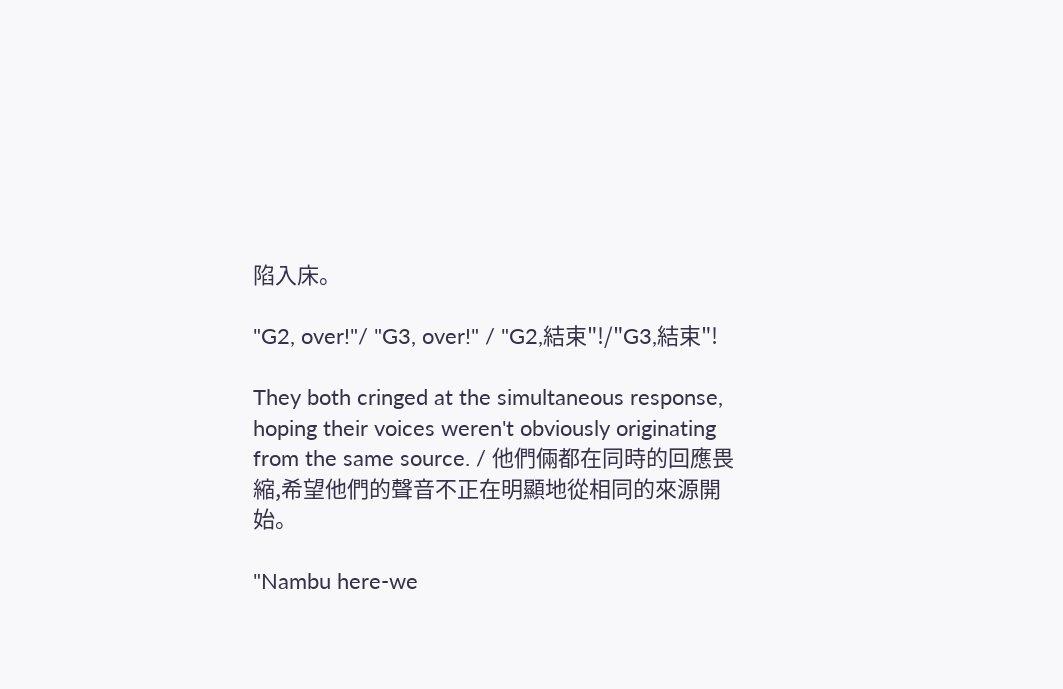陷入床。

"G2, over!"/ "G3, over!" / "G2,結束"!/"G3,結束"!

They both cringed at the simultaneous response, hoping their voices weren't obviously originating from the same source. / 他們倆都在同時的回應畏縮,希望他們的聲音不正在明顯地從相同的來源開始。

"Nambu here-we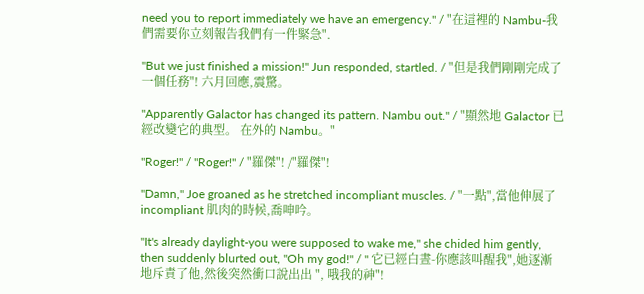need you to report immediately we have an emergency." / "在這裡的 Nambu-我們需要你立刻報告我們有一件緊急".

"But we just finished a mission!" Jun responded, startled. / "但是我們剛剛完成了一個任務"! 六月回應,震驚。

"Apparently Galactor has changed its pattern. Nambu out." / "顯然地 Galactor 已經改變它的典型。 在外的 Nambu。"

"Roger!" / "Roger!" / "羅傑"! /"羅傑"!

"Damn," Joe groaned as he stretched incompliant muscles. / "一點",當他伸展了 incompliant 肌肉的時候,喬呻吟。

"It's already daylight-you were supposed to wake me," she chided him gently, then suddenly blurted out, "Oh my god!" / " 它已經白晝-你應該叫醒我",她逐漸地斥責了他,然後突然衝口說出出 ", 哦我的神"!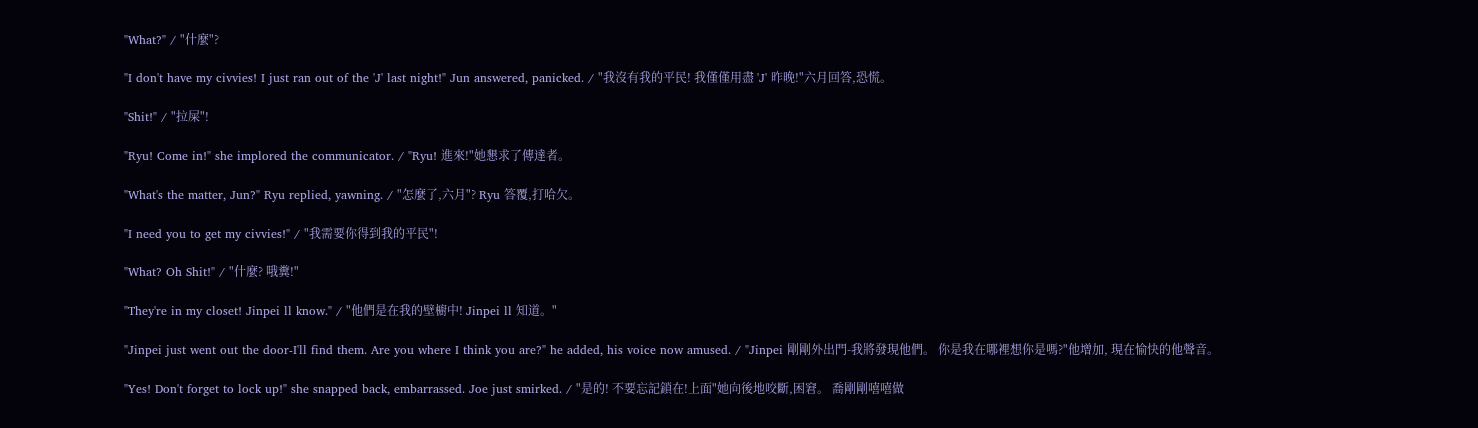"What?" / "什麼"?

"I don't have my civvies! I just ran out of the 'J' last night!" Jun answered, panicked. / "我沒有我的平民! 我僅僅用盡 'J' 昨晚!"六月回答,恐慌。

"Shit!" / "拉屎"!

"Ryu! Come in!" she implored the communicator. / "Ryu! 進來!"她懇求了傳達者。

"What's the matter, Jun?" Ryu replied, yawning. / "怎麼了,六月"? Ryu 答覆,打哈欠。

"I need you to get my civvies!" / "我需要你得到我的平民"!

"What? Oh Shit!" / "什麼? 哦糞!"

"They're in my closet! Jinpei ll know." / "他們是在我的壁櫥中! Jinpei ll 知道。"

"Jinpei just went out the door-I'll find them. Are you where I think you are?" he added, his voice now amused. / "Jinpei 剛剛外出門-我將發現他們。 你是我在哪裡想你是嗎?"他增加, 現在愉快的他聲音。

"Yes! Don't forget to lock up!" she snapped back, embarrassed. Joe just smirked. / "是的! 不要忘記鎖在!上面"她向後地咬斷,困窘。 喬剛剛嘻嘻做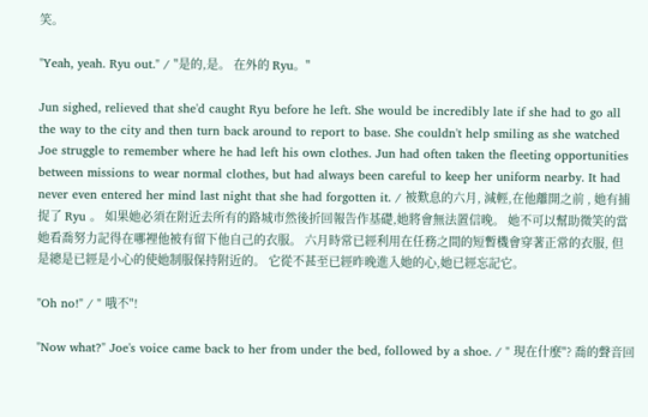笑。

"Yeah, yeah. Ryu out." / "是的,是。 在外的 Ryu。"

Jun sighed, relieved that she'd caught Ryu before he left. She would be incredibly late if she had to go all the way to the city and then turn back around to report to base. She couldn't help smiling as she watched Joe struggle to remember where he had left his own clothes. Jun had often taken the fleeting opportunities between missions to wear normal clothes, but had always been careful to keep her uniform nearby. It had never even entered her mind last night that she had forgotten it. / 被歎息的六月, 減輕,在他離開之前 , 她有捕捉了 Ryu 。 如果她必須在附近去所有的路城市然後折回報告作基礎,她將會無法置信晚。 她不可以幫助微笑的當她看喬努力記得在哪裡他被有留下他自己的衣服。 六月時常已經利用在任務之間的短暫機會穿著正常的衣服, 但是總是已經是小心的使她制服保持附近的。 它從不甚至已經昨晚進入她的心,她已經忘記它。

"Oh no!" / " 哦不"!

"Now what?" Joe's voice came back to her from under the bed, followed by a shoe. / " 現在什麼"? 喬的聲音回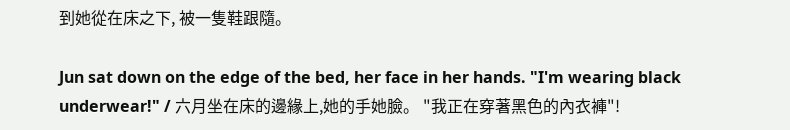到她從在床之下, 被一隻鞋跟隨。

Jun sat down on the edge of the bed, her face in her hands. "I'm wearing black underwear!" / 六月坐在床的邊緣上,她的手她臉。 "我正在穿著黑色的內衣褲"!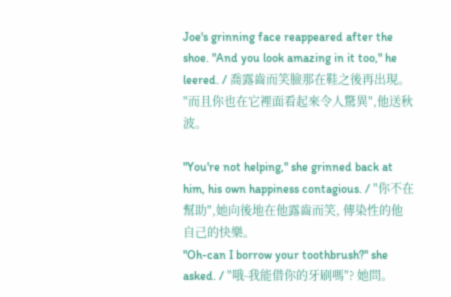Joe's grinning face reappeared after the shoe. "And you look amazing in it too," he leered. / 喬露齒而笑臉那在鞋之後再出現。 "而且你也在它裡面看起來令人驚異",他送秋波。

"You're not helping," she grinned back at him, his own happiness contagious. / "你不在幫助",她向後地在他露齒而笑, 傳染性的他自己的快樂。
"Oh-can I borrow your toothbrush?" she asked. / "哦-我能借你的牙刷嗎"? 她問。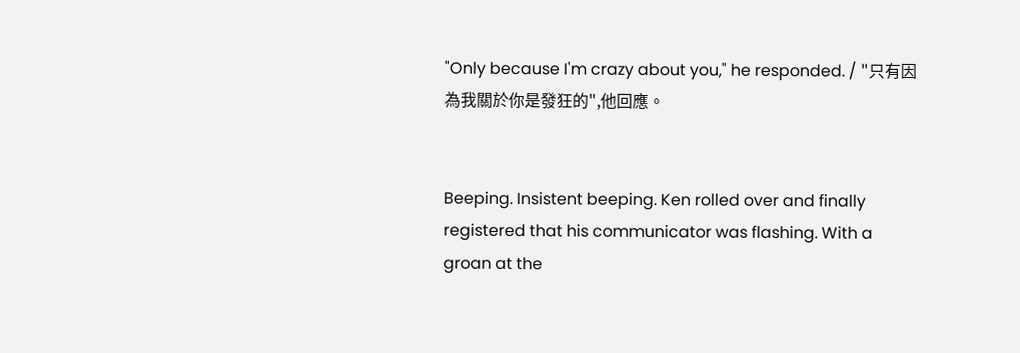"Only because I'm crazy about you," he responded. / "只有因為我關於你是發狂的",他回應。


Beeping. Insistent beeping. Ken rolled over and finally registered that his communicator was flashing. With a groan at the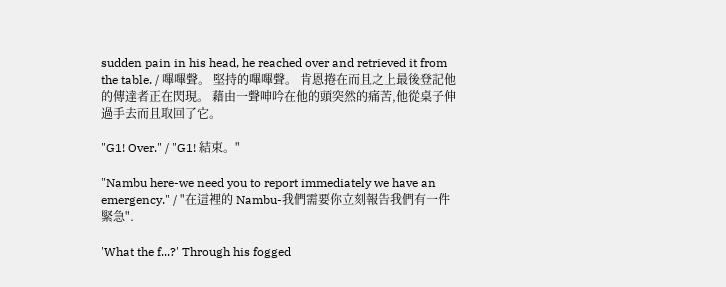sudden pain in his head, he reached over and retrieved it from the table. / 嗶嗶聲。 堅持的嗶嗶聲。 肯恩捲在而且之上最後登記他的傳達者正在閃現。 藉由一聲呻吟在他的頭突然的痛苦,他從桌子伸過手去而且取回了它。

"G1! Over." / "G1! 結束。"

"Nambu here-we need you to report immediately we have an emergency." / "在這裡的 Nambu-我們需要你立刻報告我們有一件緊急".

'What the f...?' Through his fogged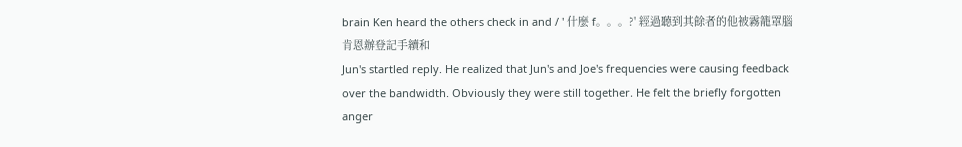brain Ken heard the others check in and / ' 什麼 f。。。?' 經過聽到其餘者的他被霧籠罩腦肯恩辦登記手續和
Jun's startled reply. He realized that Jun's and Joe's frequencies were causing feedback over the bandwidth. Obviously they were still together. He felt the briefly forgotten anger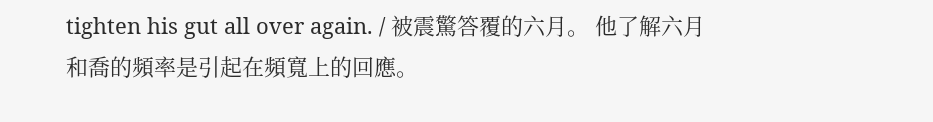tighten his gut all over again. / 被震驚答覆的六月。 他了解六月和喬的頻率是引起在頻寬上的回應。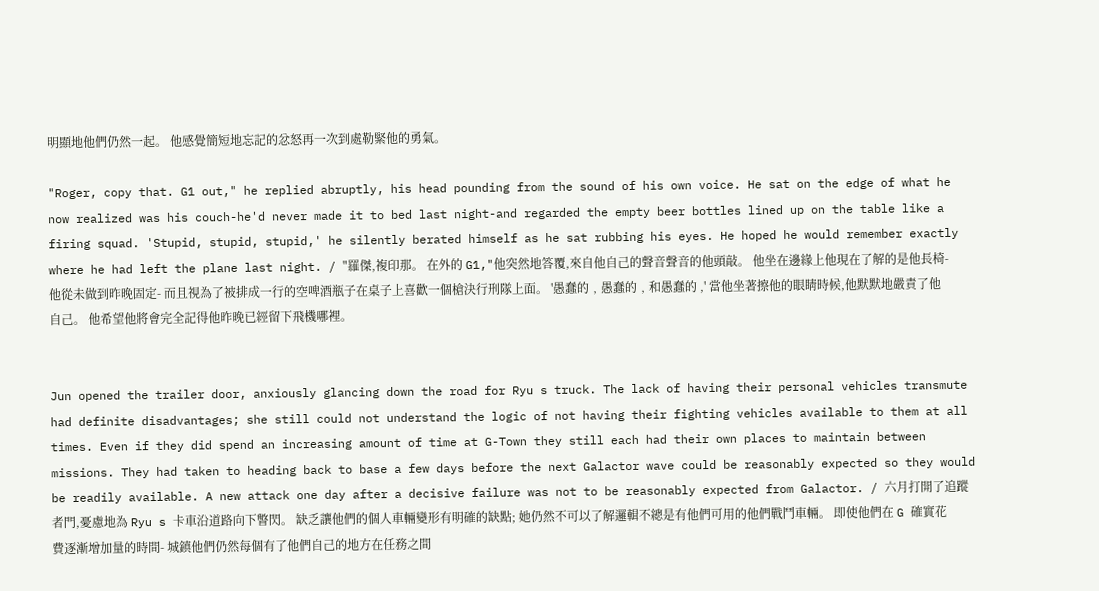明顯地他們仍然一起。 他感覺簡短地忘記的忿怒再一次到處勒緊他的勇氣。

"Roger, copy that. G1 out," he replied abruptly, his head pounding from the sound of his own voice. He sat on the edge of what he now realized was his couch-he'd never made it to bed last night-and regarded the empty beer bottles lined up on the table like a firing squad. 'Stupid, stupid, stupid,' he silently berated himself as he sat rubbing his eyes. He hoped he would remember exactly where he had left the plane last night. / "羅傑,複印那。 在外的 G1,"他突然地答覆,來自他自己的聲音聲音的他頭敲。 他坐在邊緣上他現在了解的是他長椅- 他從未做到昨晚固定- 而且視為了被排成一行的空啤酒瓶子在桌子上喜歡一個槍決行刑隊上面。 '愚蠢的﹐愚蠢的﹐和愚蠢的 ,' 當他坐著擦他的眼睛時候,他默默地嚴責了他自己。 他希望他將會完全記得他昨晚已經留下飛機哪裡。


Jun opened the trailer door, anxiously glancing down the road for Ryu s truck. The lack of having their personal vehicles transmute had definite disadvantages; she still could not understand the logic of not having their fighting vehicles available to them at all times. Even if they did spend an increasing amount of time at G-Town they still each had their own places to maintain between missions. They had taken to heading back to base a few days before the next Galactor wave could be reasonably expected so they would be readily available. A new attack one day after a decisive failure was not to be reasonably expected from Galactor. / 六月打開了追蹤者門,憂慮地為 Ryu s 卡車沿道路向下瞥閃。 缺乏讓他們的個人車輛變形有明確的缺點; 她仍然不可以了解邏輯不總是有他們可用的他們戰鬥車輛。 即使他們在 G 確實花費逐漸增加量的時間- 城鎮他們仍然每個有了他們自己的地方在任務之間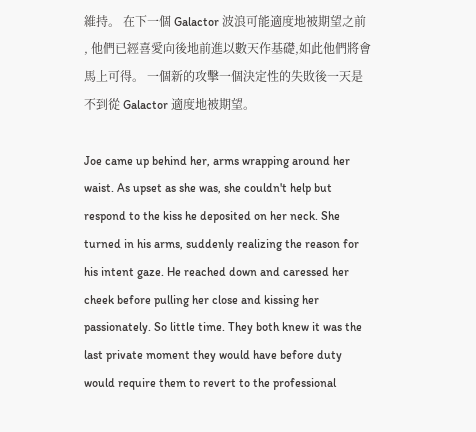維持。 在下一個 Galactor 波浪可能適度地被期望之前 , 他們已經喜愛向後地前進以數天作基礎,如此他們將會馬上可得。 一個新的攻擊一個決定性的失敗後一天是不到從 Galactor 適度地被期望。

Joe came up behind her, arms wrapping around her waist. As upset as she was, she couldn't help but respond to the kiss he deposited on her neck. She turned in his arms, suddenly realizing the reason for his intent gaze. He reached down and caressed her cheek before pulling her close and kissing her passionately. So little time. They both knew it was the last private moment they would have before duty would require them to revert to the professional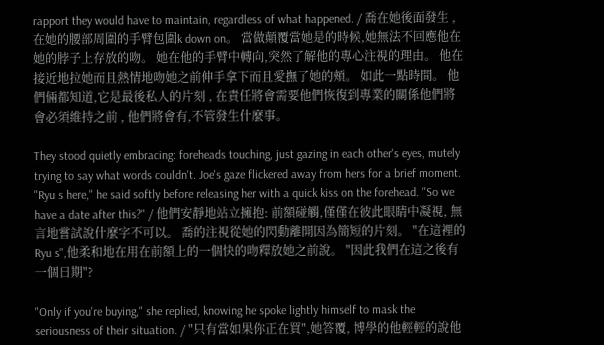rapport they would have to maintain, regardless of what happened. / 喬在她後面發生 ,在她的腰部周圍的手臂包圍k down on。 當做顛覆當她是的時候,她無法不回應他在她的脖子上存放的吻。 她在他的手臂中轉向,突然了解他的專心注視的理由。 他在接近地拉她而且熱情地吻她之前伸手拿下而且愛撫了她的頰。 如此一點時間。 他們倆都知道,它是最後私人的片刻 , 在責任將會需要他們恢復到專業的關係他們將會必須維持之前 , 他們將會有,不管發生什麼事。

They stood quietly embracing: foreheads touching, just gazing in each other's eyes, mutely trying to say what words couldn't. Joe's gaze flickered away from hers for a brief moment. "Ryu s here," he said softly before releasing her with a quick kiss on the forehead. "So we have a date after this?" / 他們安靜地站立擁抱: 前額碰觸,僅僅在彼此眼睛中凝視, 無言地嘗試說什麼字不可以。 喬的注視從她的閃動離開因為簡短的片刻。 "在這裡的 Ryu s",他柔和地在用在前額上的一個快的吻釋放她之前說。 "因此我們在這之後有一個日期"?

"Only if you're buying," she replied, knowing he spoke lightly himself to mask the seriousness of their situation. / "只有當如果你正在買",她答覆, 博學的他輕輕的說他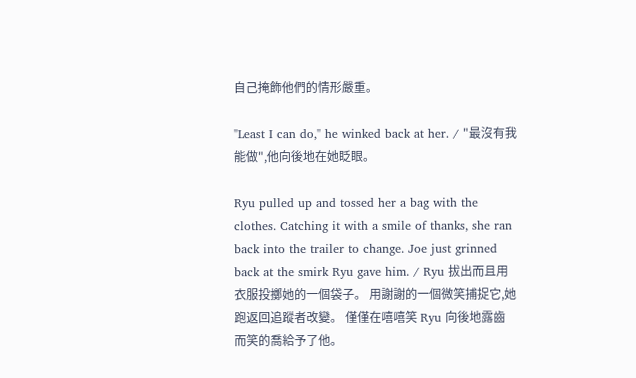自己掩飾他們的情形嚴重。

"Least I can do," he winked back at her. / "最沒有我能做",他向後地在她眨眼。

Ryu pulled up and tossed her a bag with the clothes. Catching it with a smile of thanks, she ran back into the trailer to change. Joe just grinned back at the smirk Ryu gave him. / Ryu 拔出而且用衣服投擲她的一個袋子。 用謝謝的一個微笑捕捉它,她跑返回追蹤者改變。 僅僅在嘻嘻笑 Ryu 向後地露齒而笑的喬給予了他。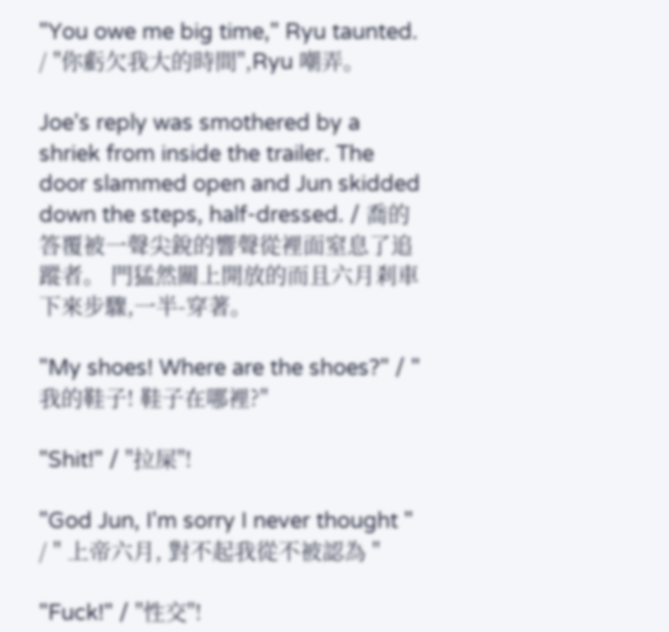"You owe me big time," Ryu taunted. / "你虧欠我大的時間",Ryu 嘲弄。

Joe's reply was smothered by a shriek from inside the trailer. The door slammed open and Jun skidded down the steps, half-dressed. / 喬的答覆被一聲尖銳的響聲從裡面窒息了追蹤者。 門猛然關上開放的而且六月剎車下來步驟,一半-穿著。

"My shoes! Where are the shoes?" / "我的鞋子! 鞋子在哪裡?"

"Shit!" / "拉屎"!

"God Jun, I'm sorry I never thought " / " 上帝六月, 對不起我從不被認為 "

"Fuck!" / "性交"!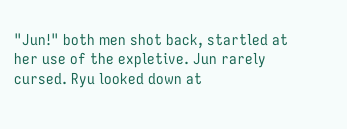"Jun!" both men shot back, startled at her use of the expletive. Jun rarely cursed. Ryu looked down at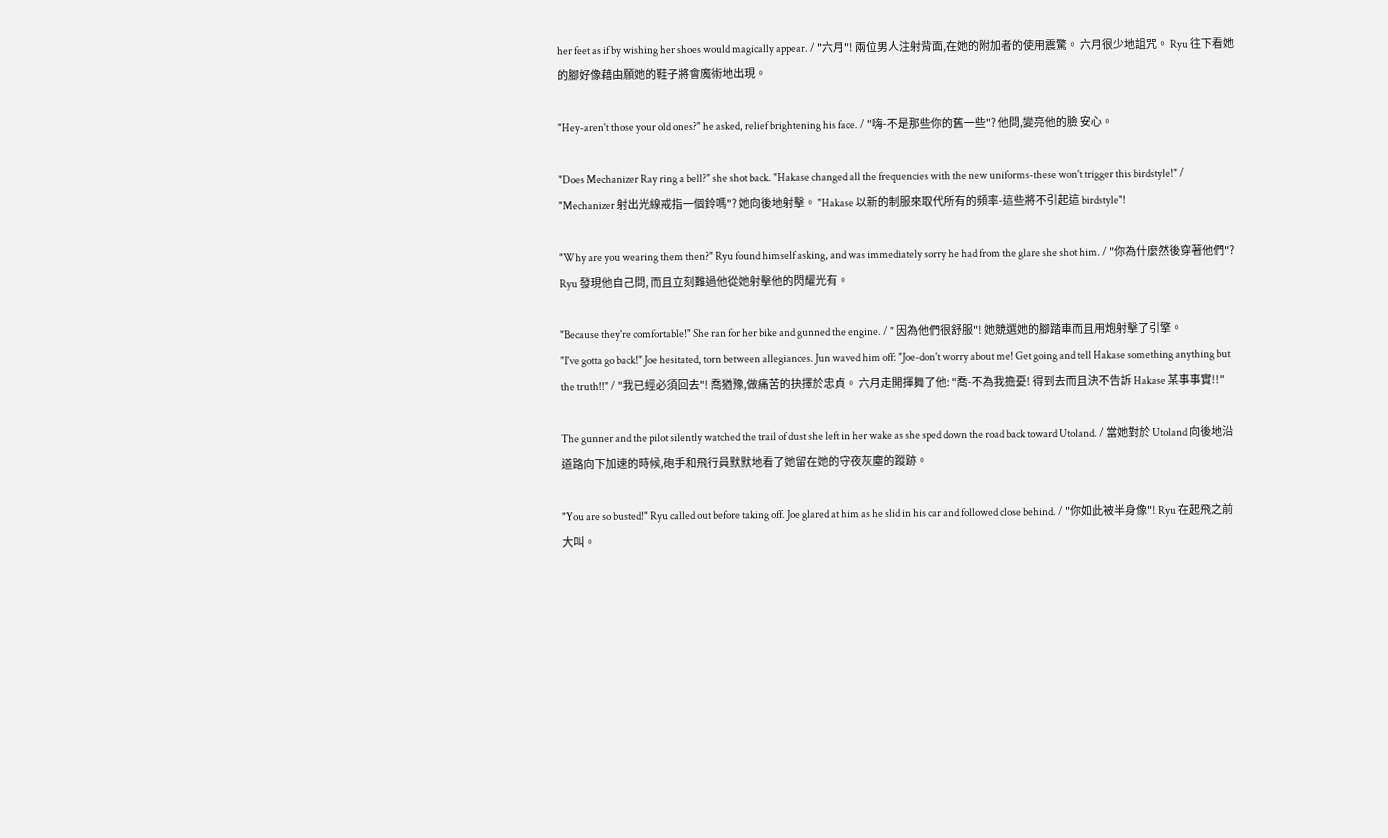her feet as if by wishing her shoes would magically appear. / "六月"! 兩位男人注射背面,在她的附加者的使用震驚。 六月很少地詛咒。 Ryu 往下看她的腳好像藉由願她的鞋子將會魔術地出現。

"Hey-aren't those your old ones?" he asked, relief brightening his face. / "嗨-不是那些你的舊一些"? 他問,變亮他的臉 安心。

"Does Mechanizer Ray ring a bell?" she shot back. "Hakase changed all the frequencies with the new uniforms-these won't trigger this birdstyle!" / "Mechanizer 射出光線戒指一個鈴嗎"? 她向後地射擊。 "Hakase 以新的制服來取代所有的頻率-這些將不引起這 birdstyle"!

"Why are you wearing them then?" Ryu found himself asking, and was immediately sorry he had from the glare she shot him. / "你為什麼然後穿著他們"? Ryu 發現他自己問, 而且立刻難過他從她射擊他的閃耀光有。

"Because they're comfortable!" She ran for her bike and gunned the engine. / " 因為他們很舒服"! 她競選她的腳踏車而且用炮射擊了引擎。
"I've gotta go back!" Joe hesitated, torn between allegiances. Jun waved him off: "Joe-don't worry about me! Get going and tell Hakase something anything but the truth!!" / "我已經必須回去"! 喬猶豫,做痛苦的抉擇於忠貞。 六月走開揮舞了他: "喬-不為我擔憂! 得到去而且決不告訴 Hakase 某事事實!!"

The gunner and the pilot silently watched the trail of dust she left in her wake as she sped down the road back toward Utoland. / 當她對於 Utoland 向後地沿道路向下加速的時候,砲手和飛行員默默地看了她留在她的守夜灰塵的蹤跡。

"You are so busted!" Ryu called out before taking off. Joe glared at him as he slid in his car and followed close behind. / "你如此被半身像"! Ryu 在起飛之前大叫。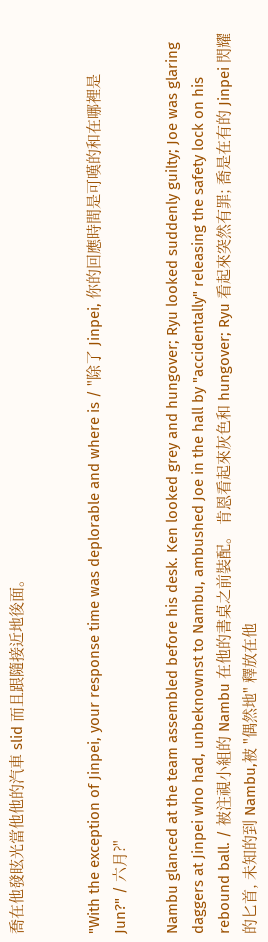喬在他發眩光當他他的汽車 slid 而且跟隨接近地後面。


"With the exception of Jinpei, your response time was deplorable and where is / "除了 Jinpei, 你的回應時間是可嘆的和在哪裡是
Jun?" / 六月?"

Nambu glanced at the team assembled before his desk. Ken looked grey and hungover; Ryu looked suddenly guilty; Joe was glaring daggers at Jinpei who had, unbeknownst to Nambu, ambushed Joe in the hall by "accidentally" releasing the safety lock on his rebound ball. / 被注視小組的 Nambu 在他的書桌之前裝配。 肯恩看起來灰色和 hungover; Ryu 看起來突然有罪; 喬是在有的 Jinpei 閃耀的匕首, 未知的到 Nambu,被 "偶然地" 釋放在他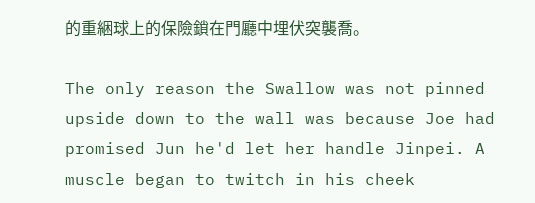的重綑球上的保險鎖在門廳中埋伏突襲喬。

The only reason the Swallow was not pinned upside down to the wall was because Joe had promised Jun he'd let her handle Jinpei. A muscle began to twitch in his cheek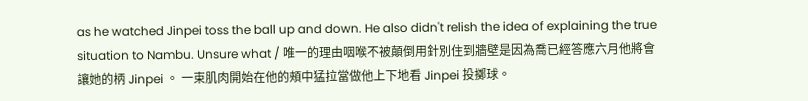as he watched Jinpei toss the ball up and down. He also didn't relish the idea of explaining the true situation to Nambu. Unsure what / 唯一的理由咽喉不被顛倒用針別住到牆壁是因為喬已經答應六月他將會讓她的柄 Jinpei 。 一束肌肉開始在他的頰中猛拉當做他上下地看 Jinpei 投擲球。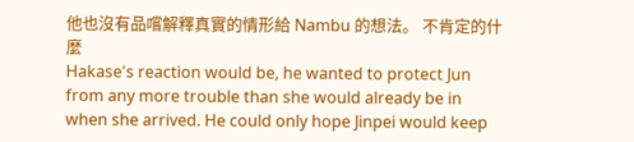他也沒有品嚐解釋真實的情形給 Nambu 的想法。 不肯定的什麼
Hakase's reaction would be, he wanted to protect Jun from any more trouble than she would already be in when she arrived. He could only hope Jinpei would keep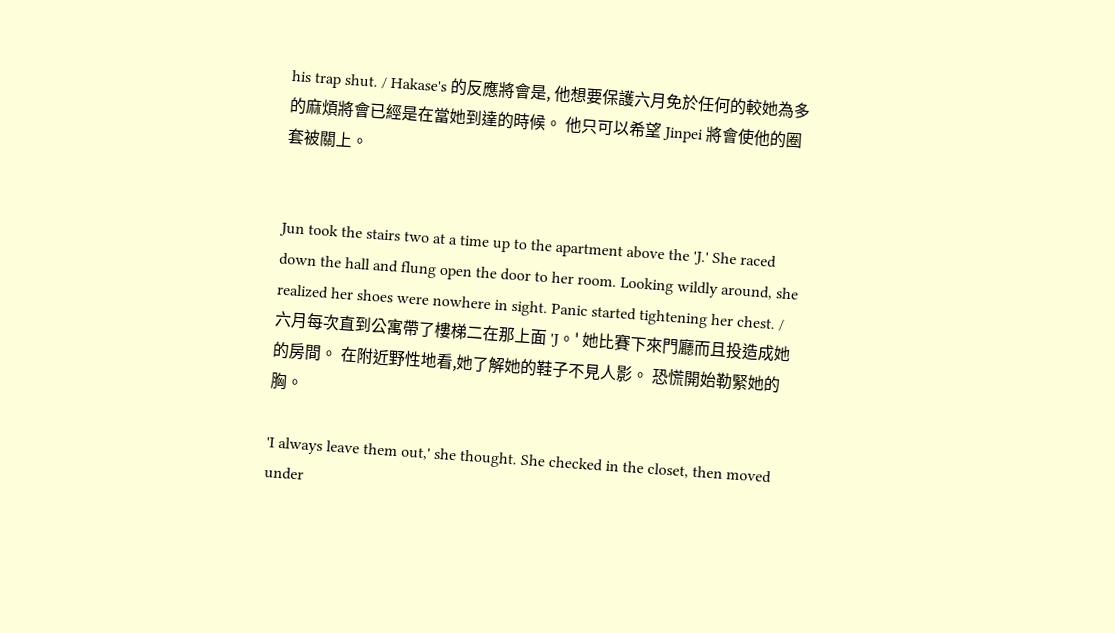his trap shut. / Hakase's 的反應將會是, 他想要保護六月免於任何的較她為多的麻煩將會已經是在當她到達的時候。 他只可以希望 Jinpei 將會使他的圈套被關上。


Jun took the stairs two at a time up to the apartment above the 'J.' She raced down the hall and flung open the door to her room. Looking wildly around, she realized her shoes were nowhere in sight. Panic started tightening her chest. / 六月每次直到公寓帶了樓梯二在那上面 'J。' 她比賽下來門廳而且投造成她的房間。 在附近野性地看,她了解她的鞋子不見人影。 恐慌開始勒緊她的胸。

'I always leave them out,' she thought. She checked in the closet, then moved under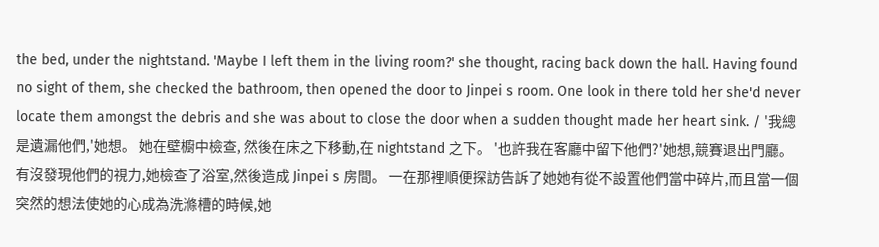the bed, under the nightstand. 'Maybe I left them in the living room?' she thought, racing back down the hall. Having found no sight of them, she checked the bathroom, then opened the door to Jinpei s room. One look in there told her she'd never locate them amongst the debris and she was about to close the door when a sudden thought made her heart sink. / '我總是遺漏他們,'她想。 她在壁櫥中檢查, 然後在床之下移動,在 nightstand 之下。 '也許我在客廳中留下他們?'她想,競賽退出門廳。 有沒發現他們的視力,她檢查了浴室,然後造成 Jinpei s 房間。 一在那裡順便探訪告訴了她她有從不設置他們當中碎片,而且當一個突然的想法使她的心成為洗滌槽的時候,她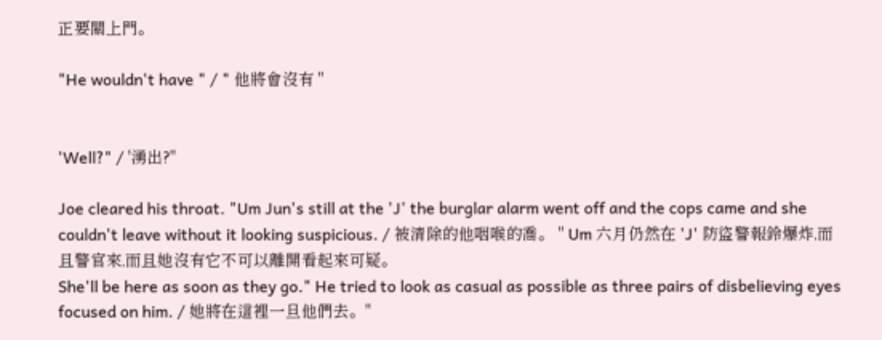正要關上門。

"He wouldn't have " / " 他將會沒有 "


'Well?" / '湧出?"

Joe cleared his throat. "Um Jun's still at the 'J' the burglar alarm went off and the cops came and she couldn't leave without it looking suspicious. / 被清除的他咽喉的喬。 " Um 六月仍然在 'J' 防盜警報鈴爆炸,而且警官來,而且她沒有它不可以離開看起來可疑。
She'll be here as soon as they go." He tried to look as casual as possible as three pairs of disbelieving eyes focused on him. / 她將在這裡一旦他們去。"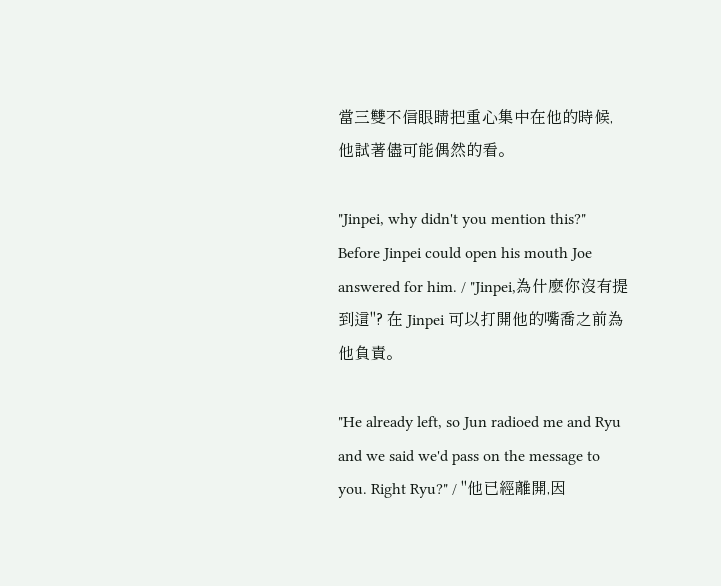當三雙不信眼睛把重心集中在他的時候,他試著儘可能偶然的看。

"Jinpei, why didn't you mention this?" Before Jinpei could open his mouth Joe answered for him. / "Jinpei,為什麼你沒有提到這"? 在 Jinpei 可以打開他的嘴喬之前為他負責。

"He already left, so Jun radioed me and Ryu and we said we'd pass on the message to you. Right Ryu?" / "他已經離開,因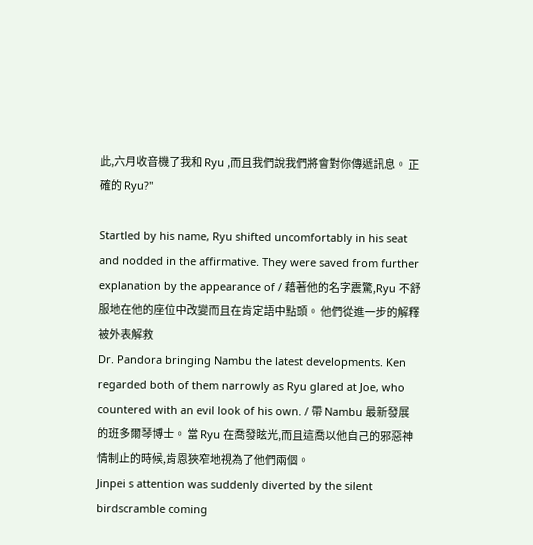此,六月收音機了我和 Ryu ,而且我們說我們將會對你傳遞訊息。 正確的 Ryu?"

Startled by his name, Ryu shifted uncomfortably in his seat and nodded in the affirmative. They were saved from further explanation by the appearance of / 藉著他的名字震驚,Ryu 不舒服地在他的座位中改變而且在肯定語中點頭。 他們從進一步的解釋被外表解救
Dr. Pandora bringing Nambu the latest developments. Ken regarded both of them narrowly as Ryu glared at Joe, who countered with an evil look of his own. / 帶 Nambu 最新發展 的班多爾琴博士。 當 Ryu 在喬發眩光,而且這喬以他自己的邪惡神情制止的時候,肯恩狹窄地視為了他們兩個。
Jinpei s attention was suddenly diverted by the silent birdscramble coming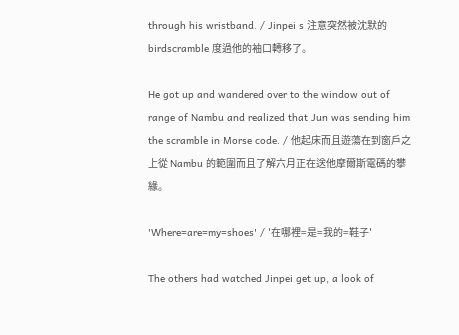through his wristband. / Jinpei s 注意突然被沈默的 birdscramble 度過他的袖口轉移了。

He got up and wandered over to the window out of range of Nambu and realized that Jun was sending him the scramble in Morse code. / 他起床而且遊蕩在到窗戶之上從 Nambu 的範圍而且了解六月正在送他摩爾斯電碼的攀緣。

'Where=are=my=shoes' / '在哪裡=是=我的=鞋子'

The others had watched Jinpei get up, a look of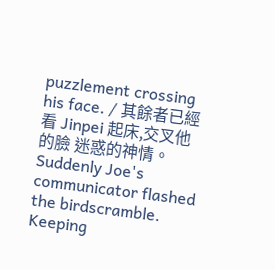puzzlement crossing his face. / 其餘者已經看 Jinpei 起床,交叉他的臉 迷惑的神情。
Suddenly Joe's communicator flashed the birdscramble. Keeping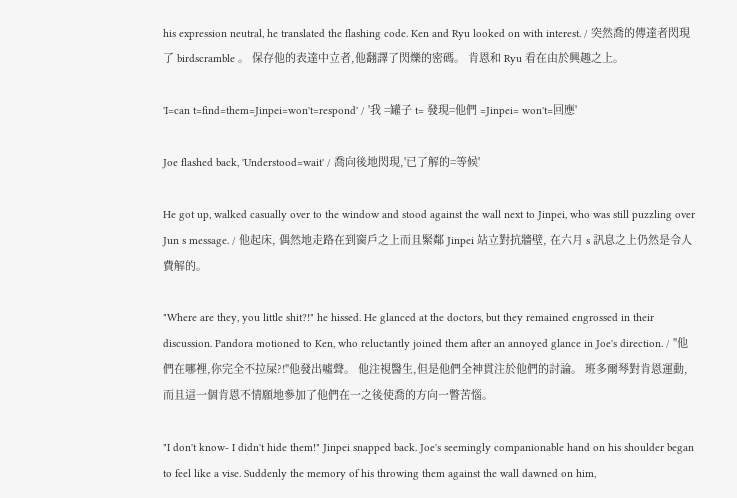his expression neutral, he translated the flashing code. Ken and Ryu looked on with interest. / 突然喬的傳達者閃現了 birdscramble 。 保存他的表達中立者,他翻譯了閃爍的密碼。 肯恩和 Ryu 看在由於興趣之上。

'I=can t=find=them=Jinpei=won't=respond' / '我 =罐子 t= 發現=他們 =Jinpei= won't=回應'

Joe flashed back, 'Understood=wait' / 喬向後地閃現,'已了解的=等候'

He got up, walked casually over to the window and stood against the wall next to Jinpei, who was still puzzling over Jun s message. / 他起床, 偶然地走路在到窗戶之上而且緊鄰 Jinpei 站立對抗牆壁, 在六月 s 訊息之上仍然是令人費解的。

"Where are they, you little shit?!" he hissed. He glanced at the doctors, but they remained engrossed in their discussion. Pandora motioned to Ken, who reluctantly joined them after an annoyed glance in Joe's direction. / "他們在哪裡,你完全不拉屎?!"他發出噓聲。 他注視醫生,但是他們全神貫注於他們的討論。 班多爾琴對肯恩運動,而且這一個肯恩不情願地參加了他們在一之後使喬的方向一瞥苦惱。

"I don't know- I didn't hide them!" Jinpei snapped back. Joe's seemingly companionable hand on his shoulder began to feel like a vise. Suddenly the memory of his throwing them against the wall dawned on him,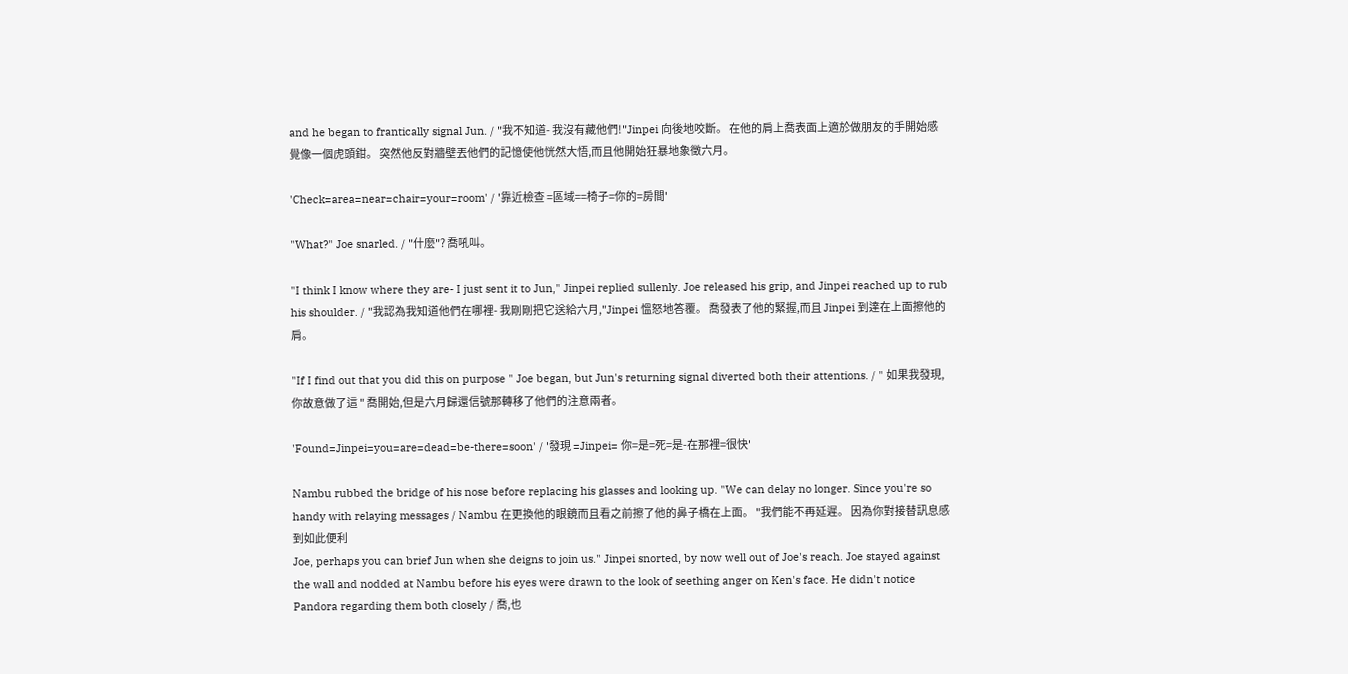and he began to frantically signal Jun. / "我不知道- 我沒有藏他們!"Jinpei 向後地咬斷。 在他的肩上喬表面上適於做朋友的手開始感覺像一個虎頭鉗。 突然他反對牆壁丟他們的記憶使他恍然大悟,而且他開始狂暴地象徵六月。

'Check=area=near=chair=your=room' / '靠近檢查 =區域==椅子=你的=房間'

"What?" Joe snarled. / "什麼"? 喬吼叫。

"I think I know where they are- I just sent it to Jun," Jinpei replied sullenly. Joe released his grip, and Jinpei reached up to rub his shoulder. / "我認為我知道他們在哪裡- 我剛剛把它送給六月,"Jinpei 慍怒地答覆。 喬發表了他的緊握,而且 Jinpei 到達在上面擦他的肩。

"If I find out that you did this on purpose " Joe began, but Jun's returning signal diverted both their attentions. / " 如果我發現,你故意做了這 " 喬開始,但是六月歸還信號那轉移了他們的注意兩者。

'Found=Jinpei=you=are=dead=be-there=soon' / '發現 =Jinpei= 你=是=死=是-在那裡=很快'

Nambu rubbed the bridge of his nose before replacing his glasses and looking up. "We can delay no longer. Since you're so handy with relaying messages / Nambu 在更換他的眼鏡而且看之前擦了他的鼻子橋在上面。 "我們能不再延遲。 因為你對接替訊息感到如此便利
Joe, perhaps you can brief Jun when she deigns to join us." Jinpei snorted, by now well out of Joe's reach. Joe stayed against the wall and nodded at Nambu before his eyes were drawn to the look of seething anger on Ken's face. He didn't notice Pandora regarding them both closely / 喬,也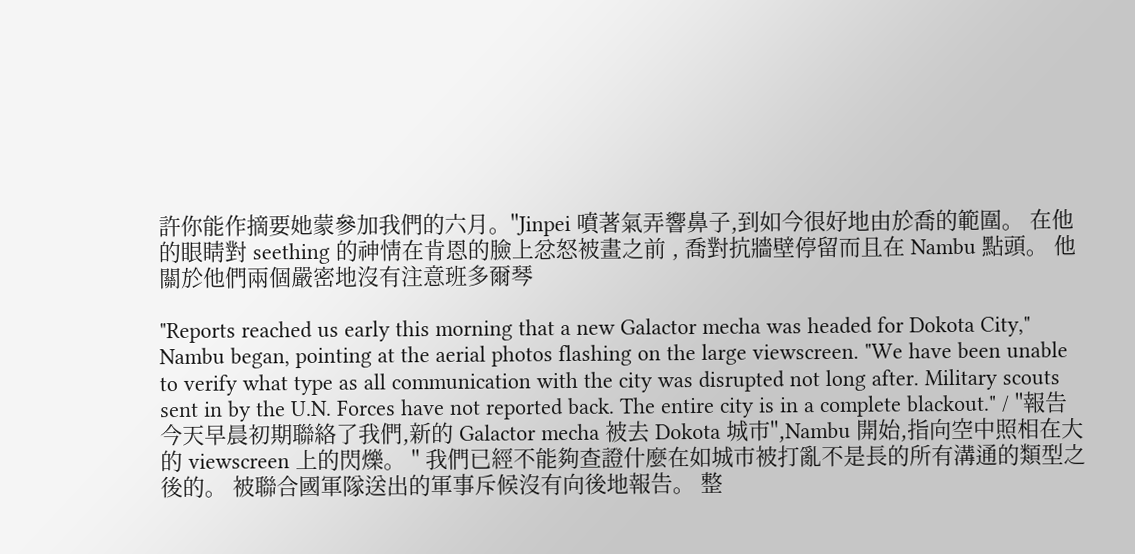許你能作摘要她蒙參加我們的六月。"Jinpei 噴著氣弄響鼻子,到如今很好地由於喬的範圍。 在他的眼睛對 seething 的神情在肯恩的臉上忿怒被畫之前 , 喬對抗牆壁停留而且在 Nambu 點頭。 他關於他們兩個嚴密地沒有注意班多爾琴

"Reports reached us early this morning that a new Galactor mecha was headed for Dokota City," Nambu began, pointing at the aerial photos flashing on the large viewscreen. "We have been unable to verify what type as all communication with the city was disrupted not long after. Military scouts sent in by the U.N. Forces have not reported back. The entire city is in a complete blackout." / "報告今天早晨初期聯絡了我們,新的 Galactor mecha 被去 Dokota 城市",Nambu 開始,指向空中照相在大的 viewscreen 上的閃爍。 " 我們已經不能夠查證什麼在如城市被打亂不是長的所有溝通的類型之後的。 被聯合國軍隊送出的軍事斥候沒有向後地報告。 整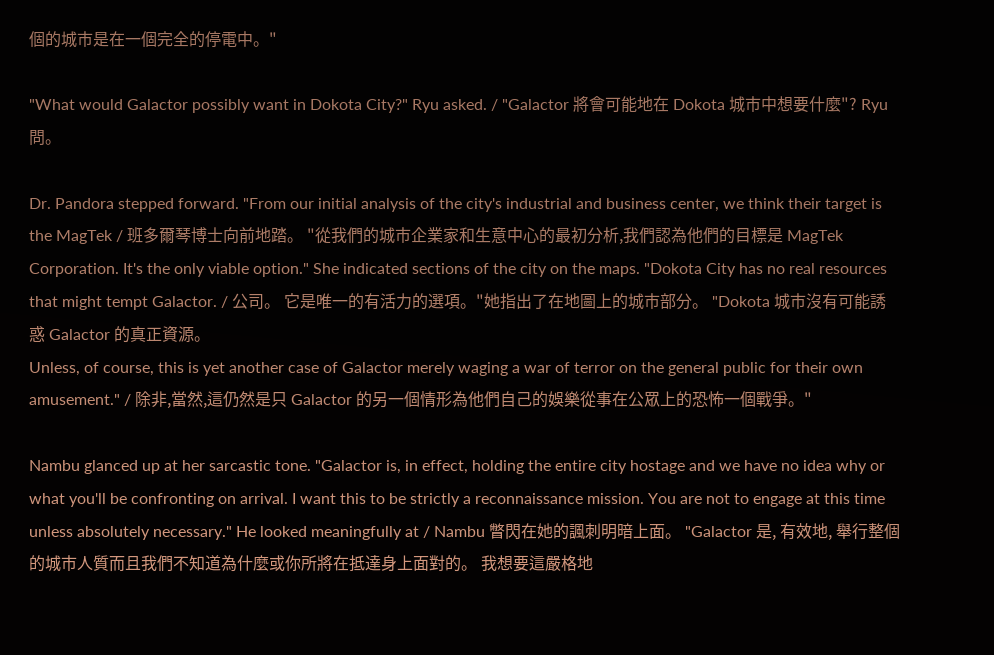個的城市是在一個完全的停電中。"

"What would Galactor possibly want in Dokota City?" Ryu asked. / "Galactor 將會可能地在 Dokota 城市中想要什麼"? Ryu 問。

Dr. Pandora stepped forward. "From our initial analysis of the city's industrial and business center, we think their target is the MagTek / 班多爾琴博士向前地踏。 "從我們的城市企業家和生意中心的最初分析,我們認為他們的目標是 MagTek
Corporation. It's the only viable option." She indicated sections of the city on the maps. "Dokota City has no real resources that might tempt Galactor. / 公司。 它是唯一的有活力的選項。"她指出了在地圖上的城市部分。 "Dokota 城市沒有可能誘惑 Galactor 的真正資源。
Unless, of course, this is yet another case of Galactor merely waging a war of terror on the general public for their own amusement." / 除非,當然,這仍然是只 Galactor 的另一個情形為他們自己的娛樂從事在公眾上的恐怖一個戰爭。"

Nambu glanced up at her sarcastic tone. "Galactor is, in effect, holding the entire city hostage and we have no idea why or what you'll be confronting on arrival. I want this to be strictly a reconnaissance mission. You are not to engage at this time unless absolutely necessary." He looked meaningfully at / Nambu 瞥閃在她的諷刺明暗上面。 "Galactor 是, 有效地, 舉行整個的城市人質而且我們不知道為什麼或你所將在抵達身上面對的。 我想要這嚴格地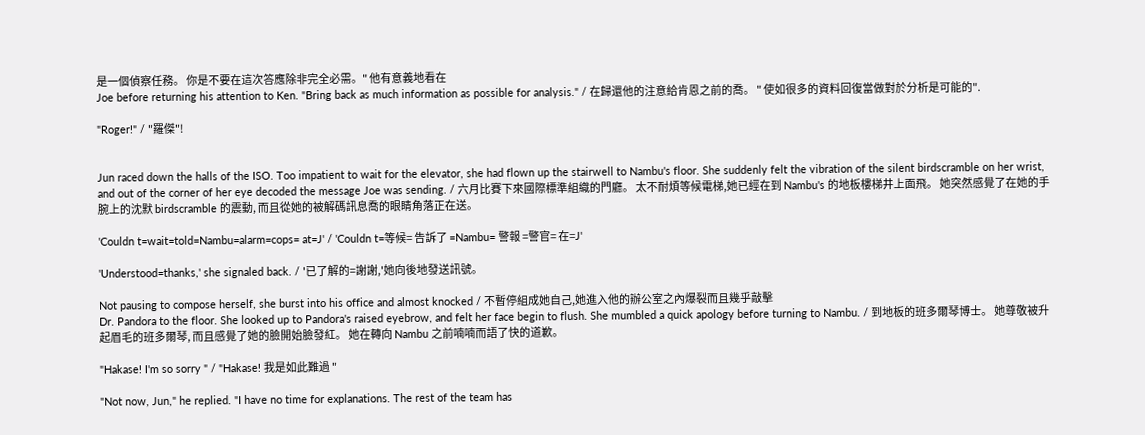是一個偵察任務。 你是不要在這次答應除非完全必需。" 他有意義地看在
Joe before returning his attention to Ken. "Bring back as much information as possible for analysis." / 在歸還他的注意給肯恩之前的喬。 " 使如很多的資料回復當做對於分析是可能的".

"Roger!" / "羅傑"!


Jun raced down the halls of the ISO. Too impatient to wait for the elevator, she had flown up the stairwell to Nambu's floor. She suddenly felt the vibration of the silent birdscramble on her wrist, and out of the corner of her eye decoded the message Joe was sending. / 六月比賽下來國際標準組織的門廳。 太不耐煩等候電梯,她已經在到 Nambu's 的地板樓梯井上面飛。 她突然感覺了在她的手腕上的沈默 birdscramble 的震動, 而且從她的被解碼訊息喬的眼睛角落正在送。

'Couldn t=wait=told=Nambu=alarm=cops= at=J' / 'Couldn t=等候= 告訴了 =Nambu= 警報 =警官= 在=J'

'Understood=thanks,' she signaled back. / '已了解的=謝謝,'她向後地發送訊號。

Not pausing to compose herself, she burst into his office and almost knocked / 不暫停組成她自己,她進入他的辦公室之內爆裂而且幾乎敲擊
Dr. Pandora to the floor. She looked up to Pandora's raised eyebrow, and felt her face begin to flush. She mumbled a quick apology before turning to Nambu. / 到地板的班多爾琴博士。 她尊敬被升起眉毛的班多爾琴, 而且感覺了她的臉開始臉發紅。 她在轉向 Nambu 之前喃喃而語了快的道歉。

"Hakase! I'm so sorry " / "Hakase! 我是如此難過 "

"Not now, Jun," he replied. "I have no time for explanations. The rest of the team has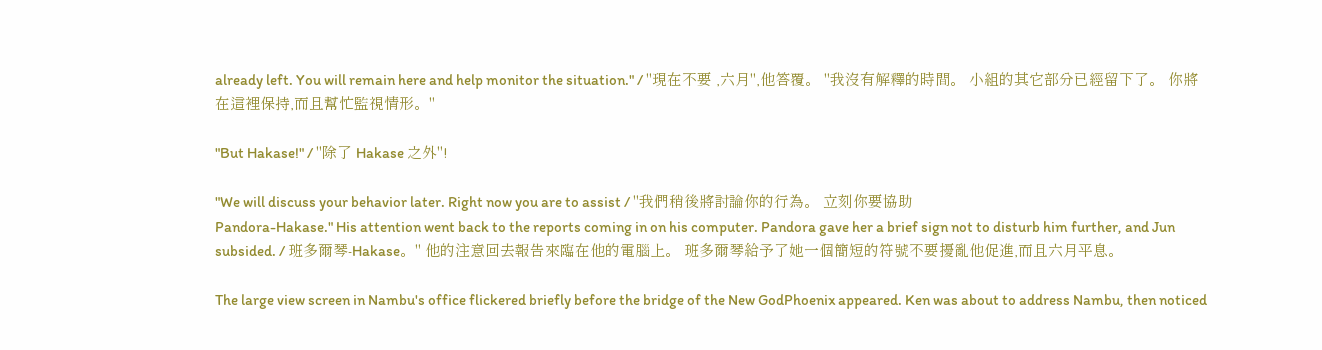already left. You will remain here and help monitor the situation." / "現在不要 ,六月",他答覆。 "我沒有解釋的時間。 小組的其它部分已經留下了。 你將在這裡保持,而且幫忙監視情形。"

"But Hakase!" / "除了 Hakase 之外"!

"We will discuss your behavior later. Right now you are to assist / "我們稍後將討論你的行為。 立刻你要協助
Pandora-Hakase." His attention went back to the reports coming in on his computer. Pandora gave her a brief sign not to disturb him further, and Jun subsided. / 班多爾琴-Hakase。" 他的注意回去報告來臨在他的電腦上。 班多爾琴給予了她一個簡短的符號不要擾亂他促進,而且六月平息。

The large view screen in Nambu's office flickered briefly before the bridge of the New GodPhoenix appeared. Ken was about to address Nambu, then noticed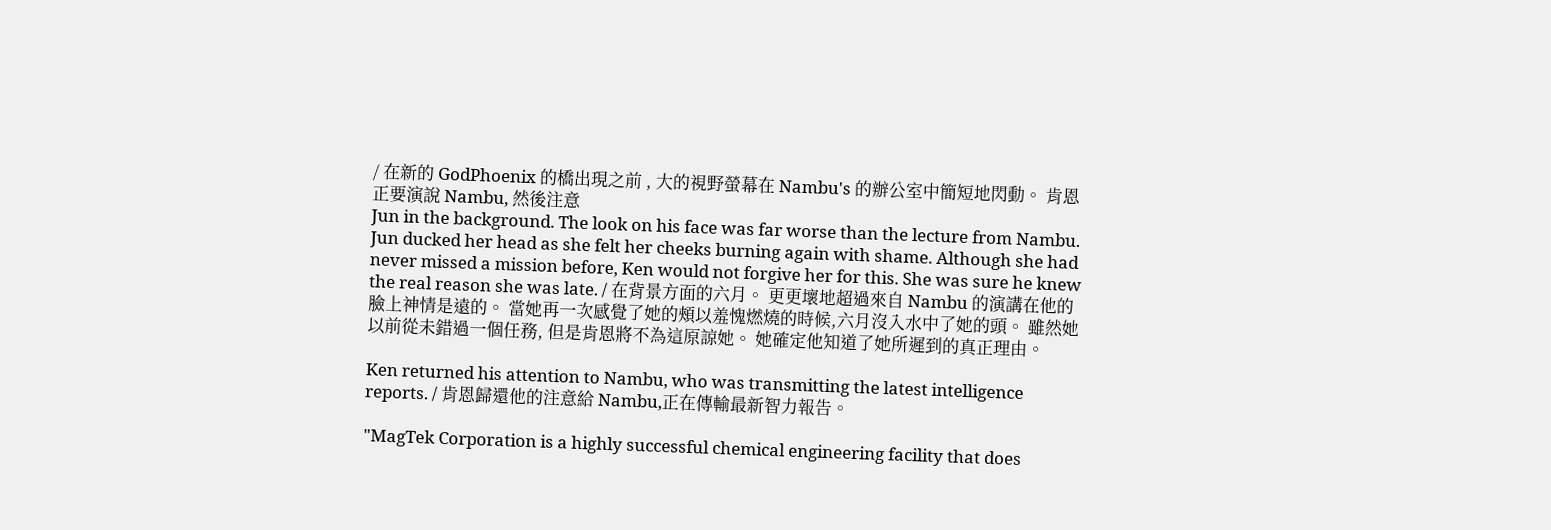/ 在新的 GodPhoenix 的橋出現之前 , 大的視野螢幕在 Nambu's 的辦公室中簡短地閃動。 肯恩正要演說 Nambu, 然後注意
Jun in the background. The look on his face was far worse than the lecture from Nambu. Jun ducked her head as she felt her cheeks burning again with shame. Although she had never missed a mission before, Ken would not forgive her for this. She was sure he knew the real reason she was late. / 在背景方面的六月。 更更壞地超過來自 Nambu 的演講在他的臉上神情是遠的。 當她再一次感覺了她的頰以羞愧燃燒的時候,六月沒入水中了她的頭。 雖然她以前從未錯過一個任務, 但是肯恩將不為這原諒她。 她確定他知道了她所遲到的真正理由。

Ken returned his attention to Nambu, who was transmitting the latest intelligence reports. / 肯恩歸還他的注意給 Nambu,正在傳輸最新智力報告。

"MagTek Corporation is a highly successful chemical engineering facility that does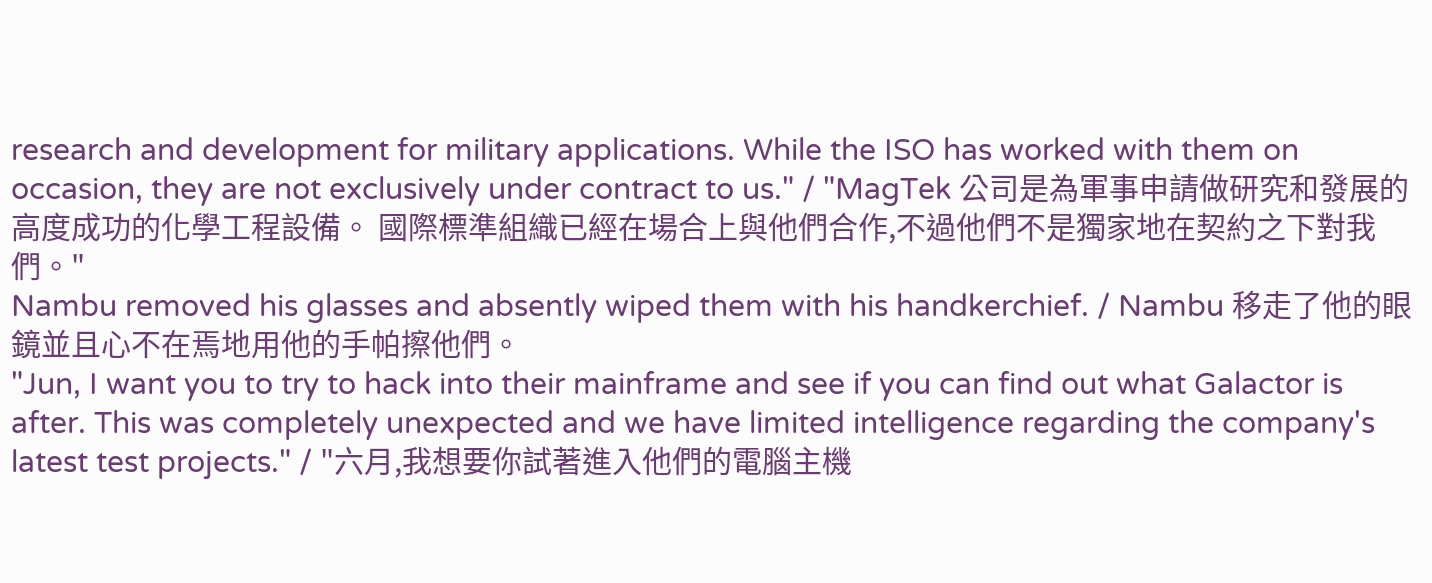research and development for military applications. While the ISO has worked with them on occasion, they are not exclusively under contract to us." / "MagTek 公司是為軍事申請做研究和發展的高度成功的化學工程設備。 國際標準組織已經在場合上與他們合作,不過他們不是獨家地在契約之下對我們。"
Nambu removed his glasses and absently wiped them with his handkerchief. / Nambu 移走了他的眼鏡並且心不在焉地用他的手帕擦他們。
"Jun, I want you to try to hack into their mainframe and see if you can find out what Galactor is after. This was completely unexpected and we have limited intelligence regarding the company's latest test projects." / "六月,我想要你試著進入他們的電腦主機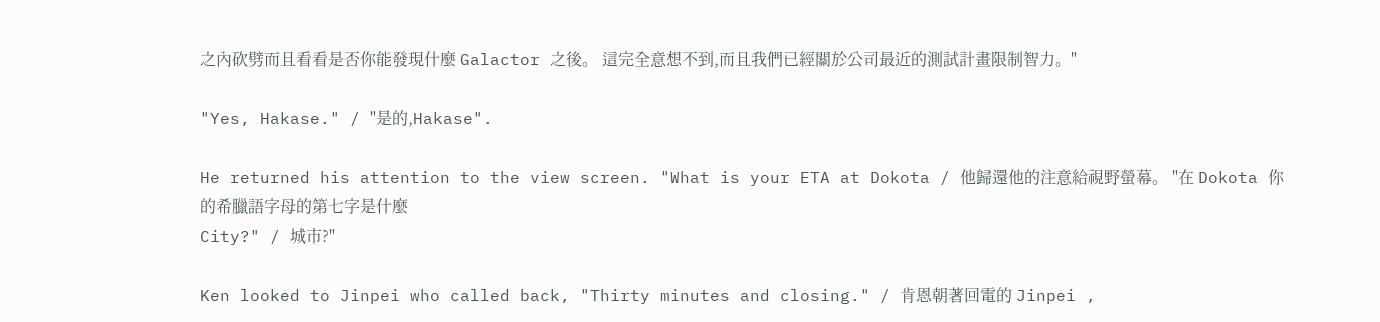之內砍劈而且看看是否你能發現什麼 Galactor 之後。 這完全意想不到,而且我們已經關於公司最近的測試計畫限制智力。"

"Yes, Hakase." / "是的,Hakase".

He returned his attention to the view screen. "What is your ETA at Dokota / 他歸還他的注意給視野螢幕。 "在 Dokota 你的希臘語字母的第七字是什麼
City?" / 城市?"

Ken looked to Jinpei who called back, "Thirty minutes and closing." / 肯恩朝著回電的 Jinpei ,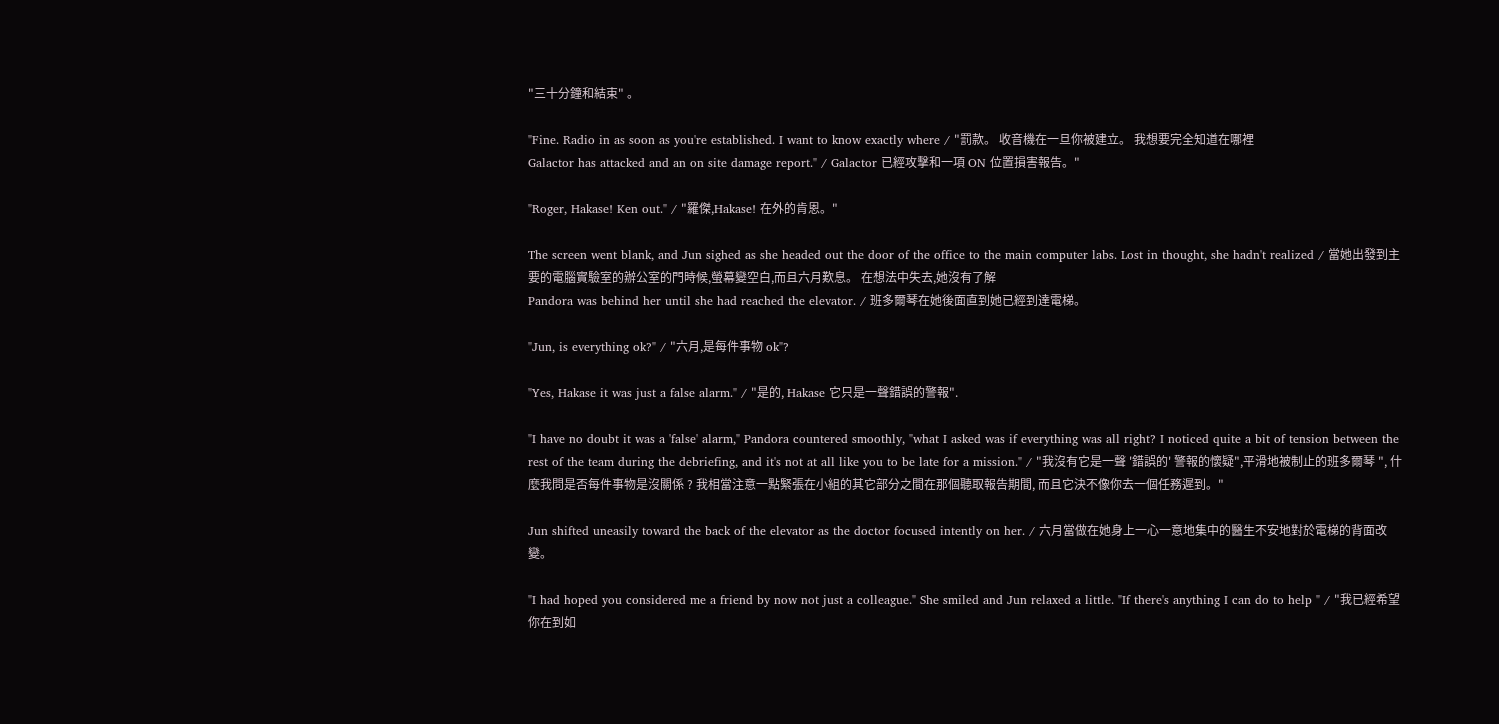"三十分鐘和結束" 。

"Fine. Radio in as soon as you're established. I want to know exactly where / "罰款。 收音機在一旦你被建立。 我想要完全知道在哪裡
Galactor has attacked and an on site damage report." / Galactor 已經攻擊和一項 ON 位置損害報告。"

"Roger, Hakase! Ken out." / "羅傑,Hakase! 在外的肯恩。"

The screen went blank, and Jun sighed as she headed out the door of the office to the main computer labs. Lost in thought, she hadn't realized / 當她出發到主要的電腦實驗室的辦公室的門時候,螢幕變空白,而且六月歎息。 在想法中失去,她沒有了解
Pandora was behind her until she had reached the elevator. / 班多爾琴在她後面直到她已經到達電梯。

"Jun, is everything ok?" / "六月,是每件事物 ok"?

"Yes, Hakase it was just a false alarm." / "是的, Hakase 它只是一聲錯誤的警報".

"I have no doubt it was a 'false' alarm," Pandora countered smoothly, "what I asked was if everything was all right? I noticed quite a bit of tension between the rest of the team during the debriefing, and it's not at all like you to be late for a mission." / "我沒有它是一聲 '錯誤的' 警報的懷疑",平滑地被制止的班多爾琴 ", 什麼我問是否每件事物是沒關係 ? 我相當注意一點緊張在小組的其它部分之間在那個聽取報告期間, 而且它決不像你去一個任務遲到。"

Jun shifted uneasily toward the back of the elevator as the doctor focused intently on her. / 六月當做在她身上一心一意地集中的醫生不安地對於電梯的背面改變。

"I had hoped you considered me a friend by now not just a colleague." She smiled and Jun relaxed a little. "If there's anything I can do to help " / "我已經希望你在到如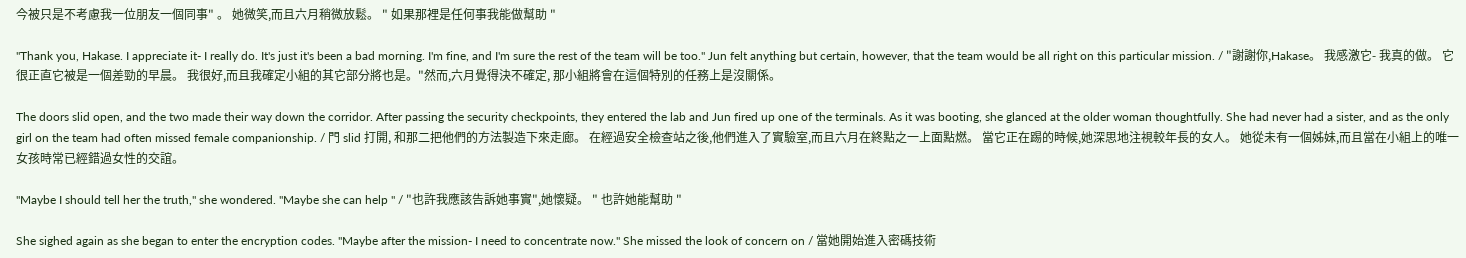今被只是不考慮我一位朋友一個同事" 。 她微笑,而且六月稍微放鬆。 " 如果那裡是任何事我能做幫助 "

"Thank you, Hakase. I appreciate it- I really do. It's just it's been a bad morning. I'm fine, and I'm sure the rest of the team will be too." Jun felt anything but certain, however, that the team would be all right on this particular mission. / "謝謝你,Hakase。 我感激它- 我真的做。 它很正直它被是一個差勁的早晨。 我很好,而且我確定小組的其它部分將也是。"然而,六月覺得決不確定, 那小組將會在這個特別的任務上是沒關係。

The doors slid open, and the two made their way down the corridor. After passing the security checkpoints, they entered the lab and Jun fired up one of the terminals. As it was booting, she glanced at the older woman thoughtfully. She had never had a sister, and as the only girl on the team had often missed female companionship. / 門 slid 打開, 和那二把他們的方法製造下來走廊。 在經過安全檢查站之後,他們進入了實驗室,而且六月在終點之一上面點燃。 當它正在踢的時候,她深思地注視較年長的女人。 她從未有一個姊妹,而且當在小組上的唯一女孩時常已經錯過女性的交誼。

"Maybe I should tell her the truth," she wondered. "Maybe she can help " / "也許我應該告訴她事實",她懷疑。 " 也許她能幫助 "

She sighed again as she began to enter the encryption codes. "Maybe after the mission- I need to concentrate now." She missed the look of concern on / 當她開始進入密碼技術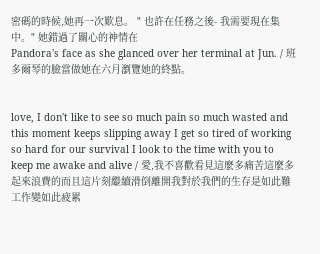密碼的時候,她再一次歎息。 " 也許在任務之後- 我需要現在集中。" 她錯過了關心的神情在
Pandora's face as she glanced over her terminal at Jun. / 班多爾琴的臉當做她在六月瀏覽她的終點。


love, I don't like to see so much pain so much wasted and this moment keeps slipping away I get so tired of working so hard for our survival I look to the time with you to keep me awake and alive / 愛,我不喜歡看見這麼多痛苦這麼多起來浪費的而且這片刻繼續滑倒離開我對於我們的生存是如此難工作變如此疲累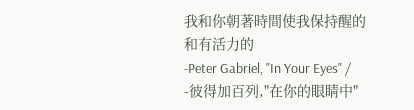我和你朝著時間使我保持醒的和有活力的
-Peter Gabriel, "In Your Eyes" / -彼得加百列,"在你的眼睛中"